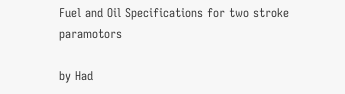Fuel and Oil Specifications for two stroke paramotors

by Had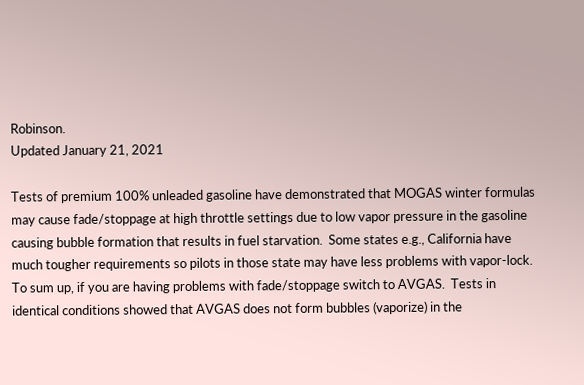Robinson.
Updated January 21, 2021

Tests of premium 100% unleaded gasoline have demonstrated that MOGAS winter formulas may cause fade/stoppage at high throttle settings due to low vapor pressure in the gasoline causing bubble formation that results in fuel starvation.  Some states e.g., California have much tougher requirements so pilots in those state may have less problems with vapor-lock. To sum up, if you are having problems with fade/stoppage switch to AVGAS.  Tests in identical conditions showed that AVGAS does not form bubbles (vaporize) in the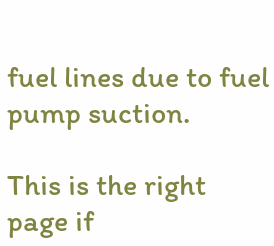fuel lines due to fuel pump suction.

This is the right page if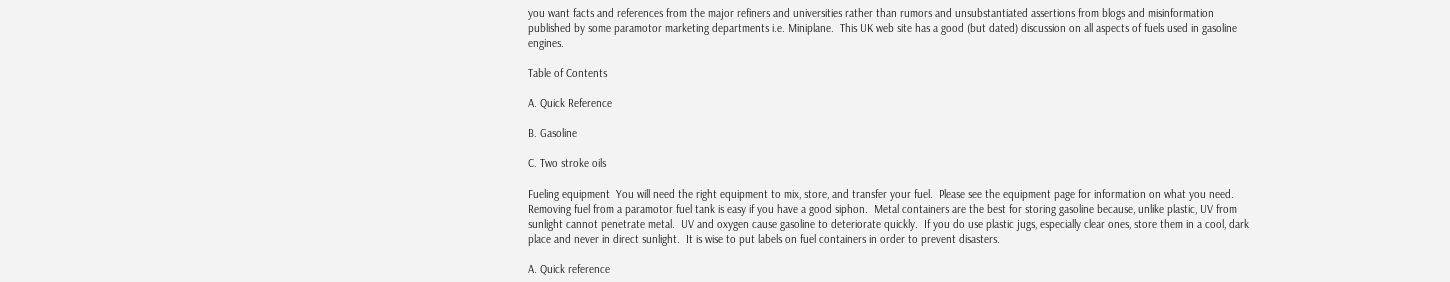you want facts and references from the major refiners and universities rather than rumors and unsubstantiated assertions from blogs and misinformation published by some paramotor marketing departments i.e. Miniplane.  This UK web site has a good (but dated) discussion on all aspects of fuels used in gasoline engines.

Table of Contents

A. Quick Reference

B. Gasoline

C. Two stroke oils

Fueling equipment  You will need the right equipment to mix, store, and transfer your fuel.  Please see the equipment page for information on what you need.  Removing fuel from a paramotor fuel tank is easy if you have a good siphon.  Metal containers are the best for storing gasoline because, unlike plastic, UV from sunlight cannot penetrate metal.  UV and oxygen cause gasoline to deteriorate quickly.  If you do use plastic jugs, especially clear ones, store them in a cool, dark place and never in direct sunlight.  It is wise to put labels on fuel containers in order to prevent disasters.

A. Quick reference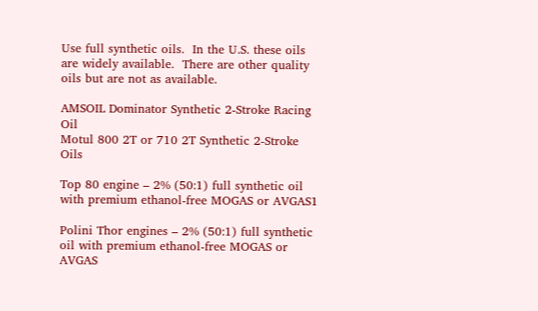Use full synthetic oils.  In the U.S. these oils are widely available.  There are other quality oils but are not as available.

AMSOIL Dominator Synthetic 2-Stroke Racing Oil
Motul 800 2T or 710 2T Synthetic 2-Stroke Oils

Top 80 engine – 2% (50:1) full synthetic oil with premium ethanol-free MOGAS or AVGAS1

Polini Thor engines – 2% (50:1) full synthetic oil with premium ethanol-free MOGAS or AVGAS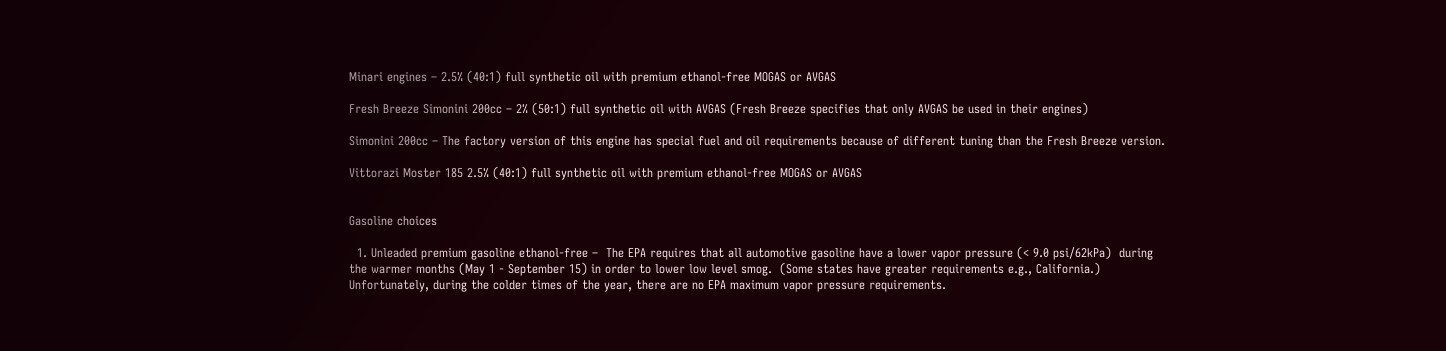Minari engines – 2.5% (40:1) full synthetic oil with premium ethanol-free MOGAS or AVGAS

Fresh Breeze Simonini 200cc – 2% (50:1) full synthetic oil with AVGAS (Fresh Breeze specifies that only AVGAS be used in their engines)

Simonini 200cc – The factory version of this engine has special fuel and oil requirements because of different tuning than the Fresh Breeze version.

Vittorazi Moster 185 2.5% (40:1) full synthetic oil with premium ethanol-free MOGAS or AVGAS


Gasoline choices

  1. Unleaded premium gasoline ethanol-free –  The EPA requires that all automotive gasoline have a lower vapor pressure (< 9.0 psi/62kPa)  during the warmer months (May 1 - September 15) in order to lower low level smog.  (Some states have greater requirements e.g., California.)  Unfortunately, during the colder times of the year, there are no EPA maximum vapor pressure requirements.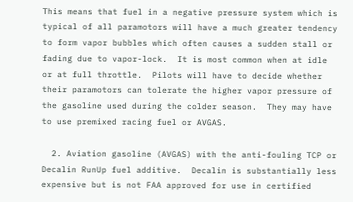This means that fuel in a negative pressure system which is typical of all paramotors will have a much greater tendency to form vapor bubbles which often causes a sudden stall or fading due to vapor-lock.  It is most common when at idle or at full throttle.  Pilots will have to decide whether their paramotors can tolerate the higher vapor pressure of the gasoline used during the colder season.  They may have to use premixed racing fuel or AVGAS.

  2. Aviation gasoline (AVGAS) with the anti-fouling TCP or Decalin RunUp fuel additive.  Decalin is substantially less expensive but is not FAA approved for use in certified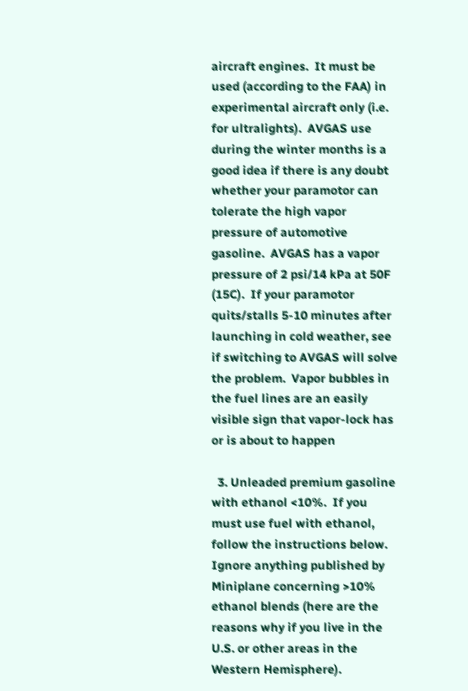aircraft engines.  It must be used (according to the FAA) in experimental aircraft only (i.e. for ultralights).  AVGAS use during the winter months is a good idea if there is any doubt whether your paramotor can tolerate the high vapor pressure of automotive gasoline.  AVGAS has a vapor pressure of 2 psi/14 kPa at 50F (15C).  If your paramotor quits/stalls 5-10 minutes after launching in cold weather, see if switching to AVGAS will solve the problem.  Vapor bubbles in the fuel lines are an easily visible sign that vapor-lock has or is about to happen

  3. Unleaded premium gasoline with ethanol <10%.  If you must use fuel with ethanol, follow the instructions below.  Ignore anything published by Miniplane concerning >10% ethanol blends (here are the reasons why if you live in the U.S. or other areas in the Western Hemisphere).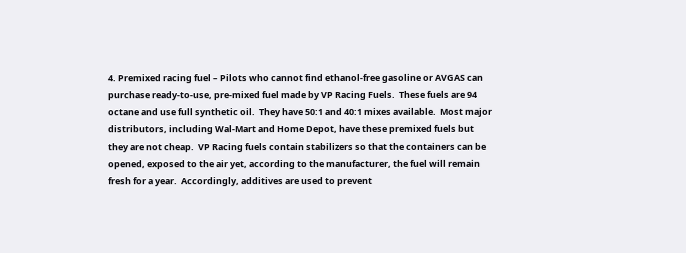4. Premixed racing fuel – Pilots who cannot find ethanol-free gasoline or AVGAS can purchase ready-to-use, pre-mixed fuel made by VP Racing Fuels.  These fuels are 94 octane and use full synthetic oil.  They have 50:1 and 40:1 mixes available.  Most major distributors, including Wal-Mart and Home Depot, have these premixed fuels but they are not cheap.  VP Racing fuels contain stabilizers so that the containers can be opened, exposed to the air yet, according to the manufacturer, the fuel will remain fresh for a year.  Accordingly, additives are used to prevent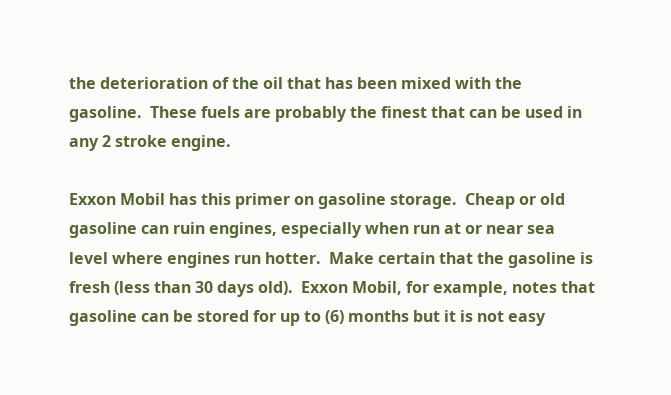the deterioration of the oil that has been mixed with the gasoline.  These fuels are probably the finest that can be used in any 2 stroke engine.

Exxon Mobil has this primer on gasoline storage.  Cheap or old gasoline can ruin engines, especially when run at or near sea level where engines run hotter.  Make certain that the gasoline is fresh (less than 30 days old).  Exxon Mobil, for example, notes that gasoline can be stored for up to (6) months but it is not easy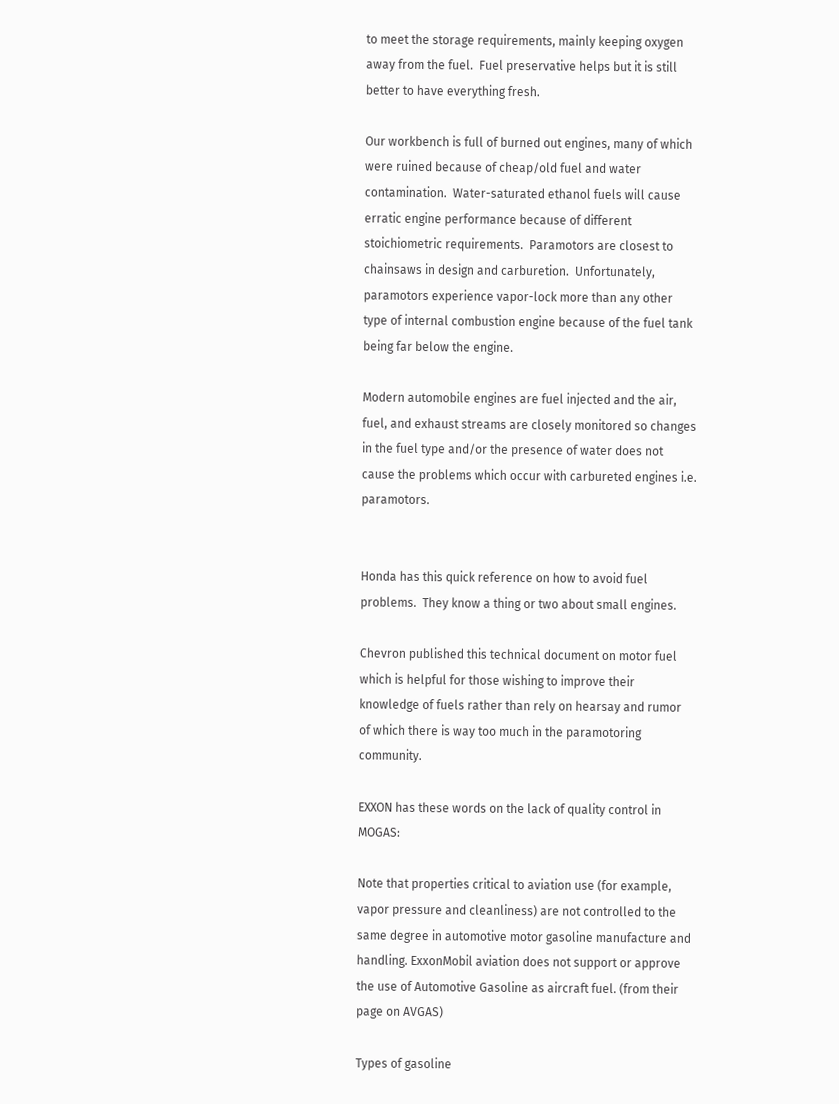to meet the storage requirements, mainly keeping oxygen away from the fuel.  Fuel preservative helps but it is still better to have everything fresh.

Our workbench is full of burned out engines, many of which were ruined because of cheap/old fuel and water contamination.  Water-saturated ethanol fuels will cause erratic engine performance because of different stoichiometric requirements.  Paramotors are closest to chainsaws in design and carburetion.  Unfortunately, paramotors experience vapor-lock more than any other type of internal combustion engine because of the fuel tank being far below the engine.

Modern automobile engines are fuel injected and the air, fuel, and exhaust streams are closely monitored so changes in the fuel type and/or the presence of water does not cause the problems which occur with carbureted engines i.e. paramotors.


Honda has this quick reference on how to avoid fuel problems.  They know a thing or two about small engines.

Chevron published this technical document on motor fuel which is helpful for those wishing to improve their knowledge of fuels rather than rely on hearsay and rumor of which there is way too much in the paramotoring community.

EXXON has these words on the lack of quality control in MOGAS:

Note that properties critical to aviation use (for example, vapor pressure and cleanliness) are not controlled to the same degree in automotive motor gasoline manufacture and handling. ExxonMobil aviation does not support or approve the use of Automotive Gasoline as aircraft fuel. (from their page on AVGAS)

Types of gasoline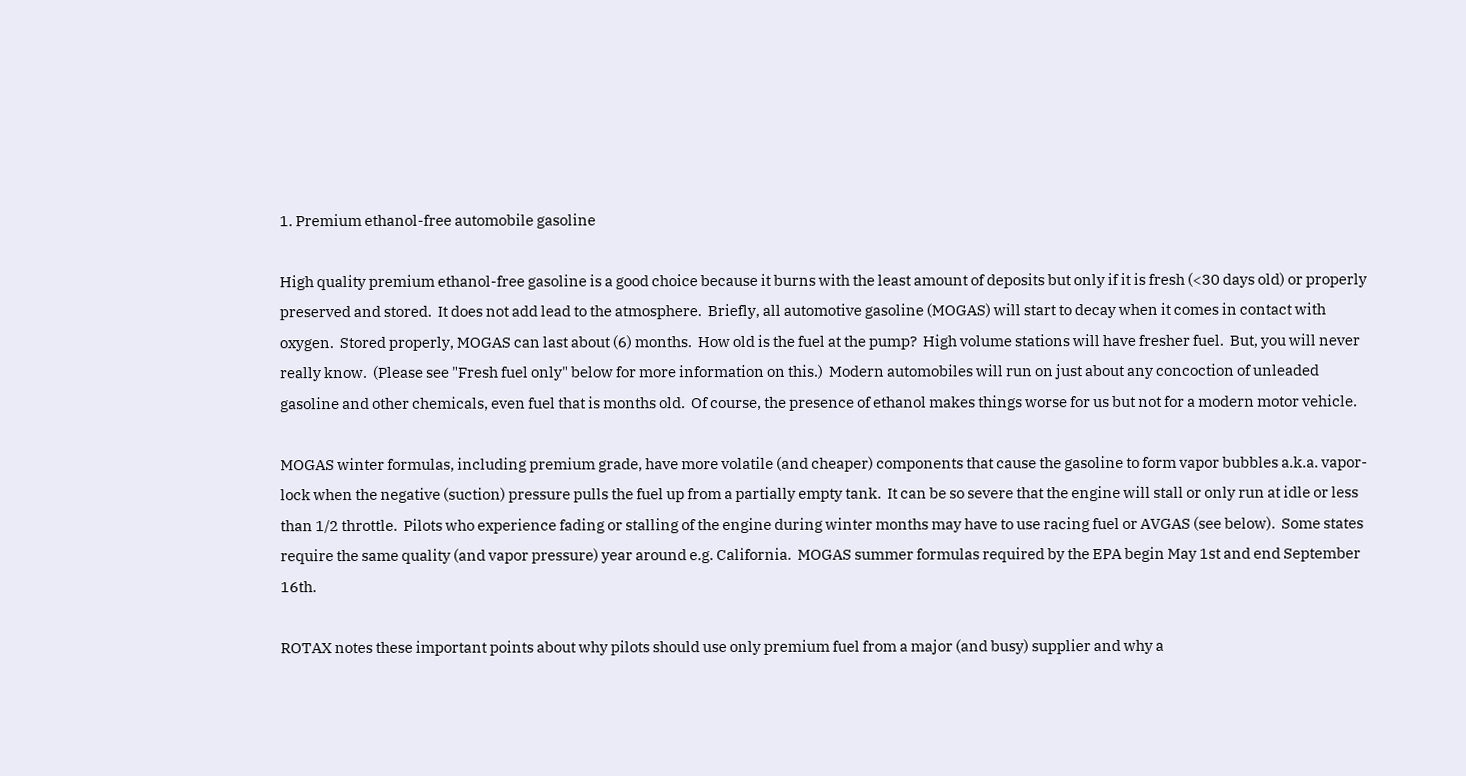1. Premium ethanol-free automobile gasoline

High quality premium ethanol-free gasoline is a good choice because it burns with the least amount of deposits but only if it is fresh (<30 days old) or properly preserved and stored.  It does not add lead to the atmosphere.  Briefly, all automotive gasoline (MOGAS) will start to decay when it comes in contact with oxygen.  Stored properly, MOGAS can last about (6) months.  How old is the fuel at the pump?  High volume stations will have fresher fuel.  But, you will never really know.  (Please see "Fresh fuel only" below for more information on this.)  Modern automobiles will run on just about any concoction of unleaded gasoline and other chemicals, even fuel that is months old.  Of course, the presence of ethanol makes things worse for us but not for a modern motor vehicle.

MOGAS winter formulas, including premium grade, have more volatile (and cheaper) components that cause the gasoline to form vapor bubbles a.k.a. vapor-lock when the negative (suction) pressure pulls the fuel up from a partially empty tank.  It can be so severe that the engine will stall or only run at idle or less than 1/2 throttle.  Pilots who experience fading or stalling of the engine during winter months may have to use racing fuel or AVGAS (see below).  Some states require the same quality (and vapor pressure) year around e.g. California.  MOGAS summer formulas required by the EPA begin May 1st and end September 16th.

ROTAX notes these important points about why pilots should use only premium fuel from a major (and busy) supplier and why a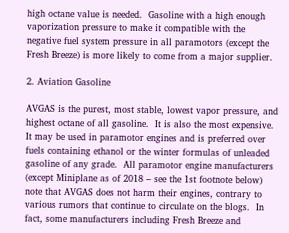high octane value is needed.  Gasoline with a high enough vaporization pressure to make it compatible with the negative fuel system pressure in all paramotors (except the Fresh Breeze) is more likely to come from a major supplier.

2. Aviation Gasoline

AVGAS is the purest, most stable, lowest vapor pressure, and highest octane of all gasoline.  It is also the most expensive.  It may be used in paramotor engines and is preferred over fuels containing ethanol or the winter formulas of unleaded gasoline of any grade.  All paramotor engine manufacturers (except Miniplane as of 2018 – see the 1st footnote below) note that AVGAS does not harm their engines, contrary to various rumors that continue to circulate on the blogs.  In fact, some manufacturers including Fresh Breeze and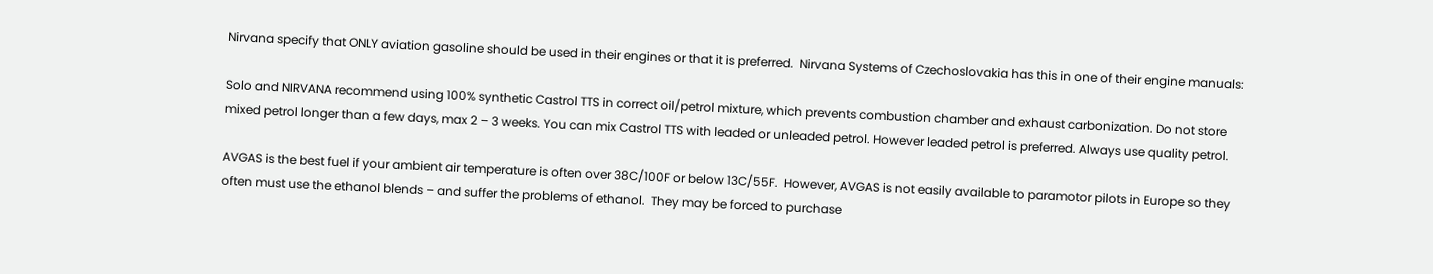Nirvana specify that ONLY aviation gasoline should be used in their engines or that it is preferred.  Nirvana Systems of Czechoslovakia has this in one of their engine manuals:

Solo and NIRVANA recommend using 100% synthetic Castrol TTS in correct oil/petrol mixture, which prevents combustion chamber and exhaust carbonization. Do not store mixed petrol longer than a few days, max 2 – 3 weeks. You can mix Castrol TTS with leaded or unleaded petrol. However leaded petrol is preferred. Always use quality petrol.

AVGAS is the best fuel if your ambient air temperature is often over 38C/100F or below 13C/55F.  However, AVGAS is not easily available to paramotor pilots in Europe so they often must use the ethanol blends – and suffer the problems of ethanol.  They may be forced to purchase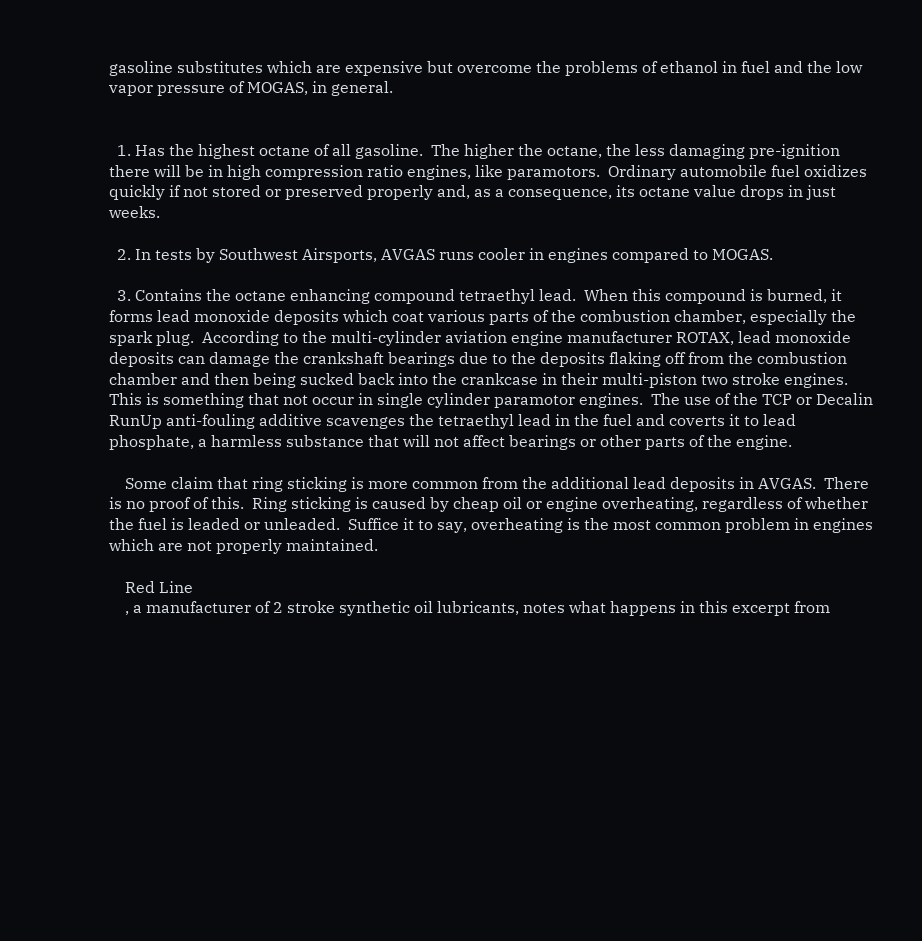gasoline substitutes which are expensive but overcome the problems of ethanol in fuel and the low vapor pressure of MOGAS, in general.


  1. Has the highest octane of all gasoline.  The higher the octane, the less damaging pre-ignition there will be in high compression ratio engines, like paramotors.  Ordinary automobile fuel oxidizes quickly if not stored or preserved properly and, as a consequence, its octane value drops in just weeks.

  2. In tests by Southwest Airsports, AVGAS runs cooler in engines compared to MOGAS.

  3. Contains the octane enhancing compound tetraethyl lead.  When this compound is burned, it forms lead monoxide deposits which coat various parts of the combustion chamber, especially the spark plug.  According to the multi-cylinder aviation engine manufacturer ROTAX, lead monoxide deposits can damage the crankshaft bearings due to the deposits flaking off from the combustion chamber and then being sucked back into the crankcase in their multi-piston two stroke engines.  This is something that not occur in single cylinder paramotor engines.  The use of the TCP or Decalin RunUp anti-fouling additive scavenges the tetraethyl lead in the fuel and coverts it to lead phosphate, a harmless substance that will not affect bearings or other parts of the engine.

    Some claim that ring sticking is more common from the additional lead deposits in AVGAS.  There is no proof of this.  Ring sticking is caused by cheap oil or engine overheating, regardless of whether the fuel is leaded or unleaded.  Suffice it to say, overheating is the most common problem in engines which are not properly maintained.

    Red Line
    , a manufacturer of 2 stroke synthetic oil lubricants, notes what happens in this excerpt from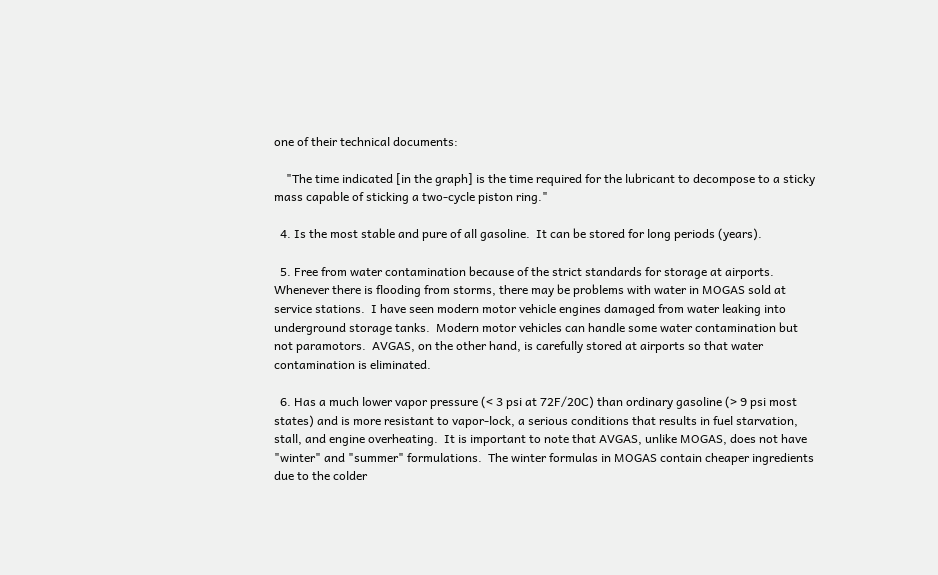one of their technical documents:

    "The time indicated [in the graph] is the time required for the lubricant to decompose to a sticky mass capable of sticking a two-cycle piston ring."

  4. Is the most stable and pure of all gasoline.  It can be stored for long periods (years).

  5. Free from water contamination because of the strict standards for storage at airports.  Whenever there is flooding from storms, there may be problems with water in MOGAS sold at service stations.  I have seen modern motor vehicle engines damaged from water leaking into underground storage tanks.  Modern motor vehicles can handle some water contamination but not paramotors.  AVGAS, on the other hand, is carefully stored at airports so that water contamination is eliminated.

  6. Has a much lower vapor pressure (< 3 psi at 72F/20C) than ordinary gasoline (> 9 psi most states) and is more resistant to vapor-lock, a serious conditions that results in fuel starvation, stall, and engine overheating.  It is important to note that AVGAS, unlike MOGAS, does not have "winter" and "summer" formulations.  The winter formulas in MOGAS contain cheaper ingredients due to the colder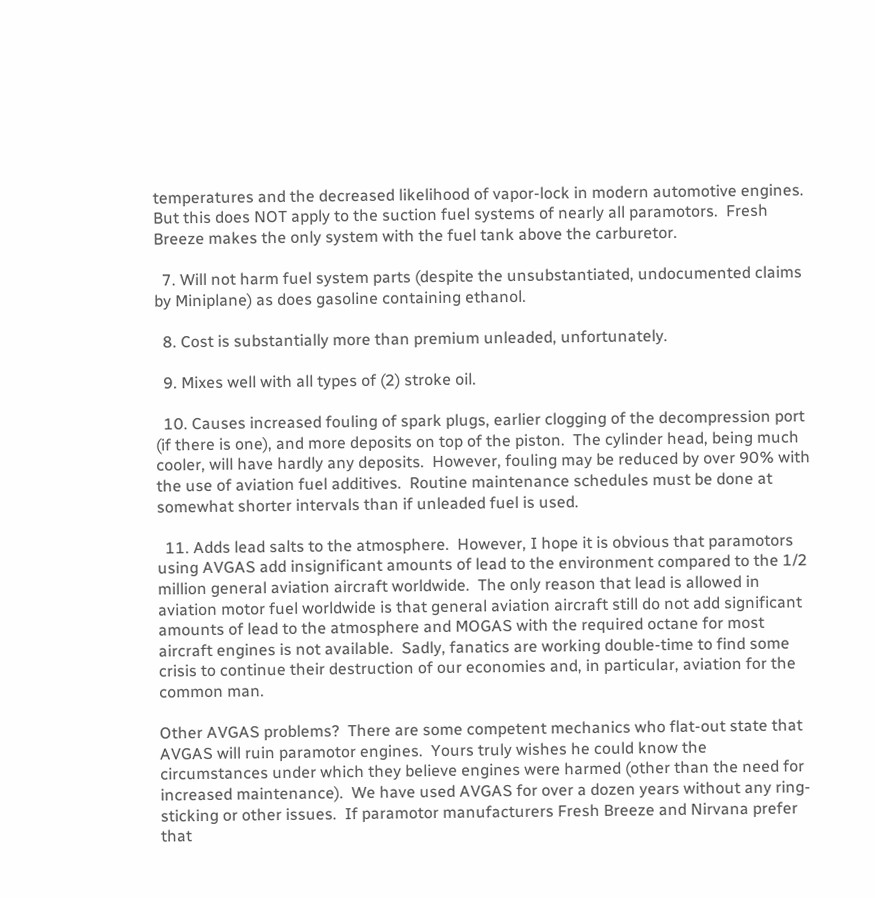temperatures and the decreased likelihood of vapor-lock in modern automotive engines.  But this does NOT apply to the suction fuel systems of nearly all paramotors.  Fresh Breeze makes the only system with the fuel tank above the carburetor.

  7. Will not harm fuel system parts (despite the unsubstantiated, undocumented claims by Miniplane) as does gasoline containing ethanol.

  8. Cost is substantially more than premium unleaded, unfortunately.

  9. Mixes well with all types of (2) stroke oil.

  10. Causes increased fouling of spark plugs, earlier clogging of the decompression port (if there is one), and more deposits on top of the piston.  The cylinder head, being much cooler, will have hardly any deposits.  However, fouling may be reduced by over 90% with the use of aviation fuel additives.  Routine maintenance schedules must be done at somewhat shorter intervals than if unleaded fuel is used.

  11. Adds lead salts to the atmosphere.  However, I hope it is obvious that paramotors using AVGAS add insignificant amounts of lead to the environment compared to the 1/2 million general aviation aircraft worldwide.  The only reason that lead is allowed in aviation motor fuel worldwide is that general aviation aircraft still do not add significant amounts of lead to the atmosphere and MOGAS with the required octane for most aircraft engines is not available.  Sadly, fanatics are working double-time to find some crisis to continue their destruction of our economies and, in particular, aviation for the common man.

Other AVGAS problems?  There are some competent mechanics who flat-out state that AVGAS will ruin paramotor engines.  Yours truly wishes he could know the circumstances under which they believe engines were harmed (other than the need for increased maintenance).  We have used AVGAS for over a dozen years without any ring-sticking or other issues.  If paramotor manufacturers Fresh Breeze and Nirvana prefer that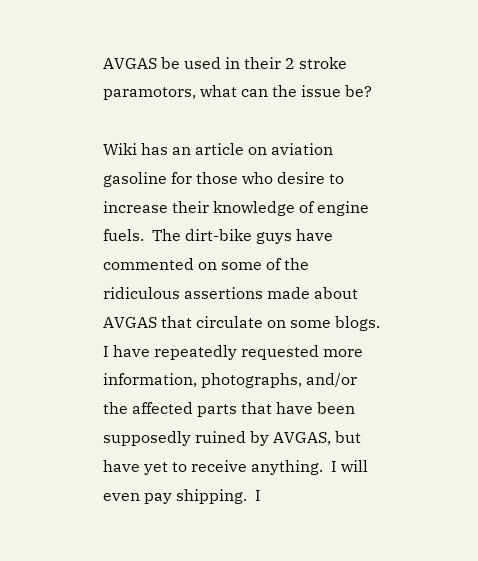AVGAS be used in their 2 stroke paramotors, what can the issue be?

Wiki has an article on aviation gasoline for those who desire to increase their knowledge of engine fuels.  The dirt-bike guys have commented on some of the ridiculous assertions made about AVGAS that circulate on some blogs.  I have repeatedly requested more information, photographs, and/or the affected parts that have been supposedly ruined by AVGAS, but have yet to receive anything.  I will even pay shipping.  I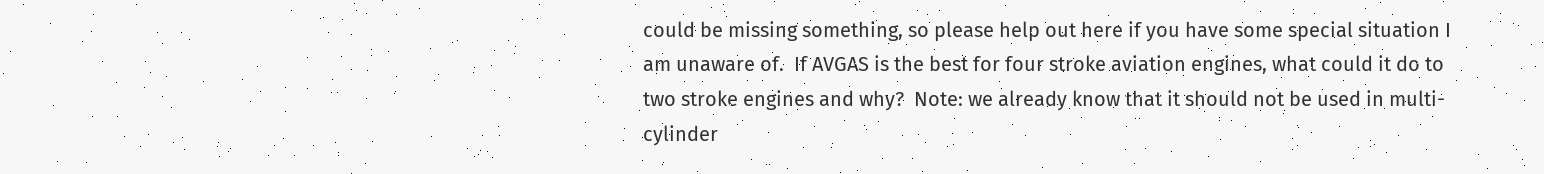could be missing something, so please help out here if you have some special situation I am unaware of.  If AVGAS is the best for four stroke aviation engines, what could it do to two stroke engines and why?  Note: we already know that it should not be used in multi-cylinder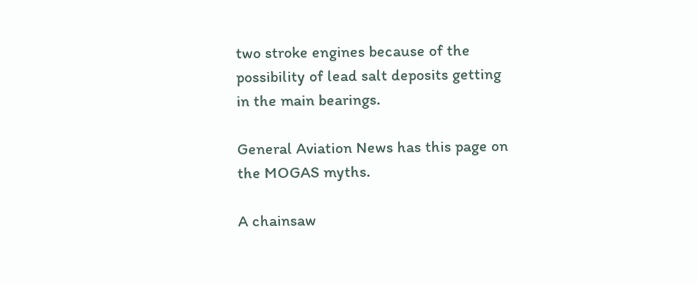two stroke engines because of the possibility of lead salt deposits getting in the main bearings.

General Aviation News has this page on the MOGAS myths.

A chainsaw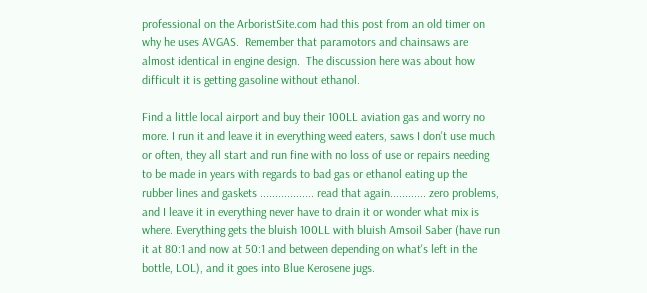professional on the ArboristSite.com had this post from an old timer on why he uses AVGAS.  Remember that paramotors and chainsaws are almost identical in engine design.  The discussion here was about how difficult it is getting gasoline without ethanol.

Find a little local airport and buy their 100LL aviation gas and worry no more. I run it and leave it in everything weed eaters, saws I don't use much or often, they all start and run fine with no loss of use or repairs needing to be made in years with regards to bad gas or ethanol eating up the rubber lines and gaskets .................. read that again............ zero problems, and I leave it in everything never have to drain it or wonder what mix is where. Everything gets the bluish 100LL with bluish Amsoil Saber (have run it at 80:1 and now at 50:1 and between depending on what's left in the bottle, LOL), and it goes into Blue Kerosene jugs.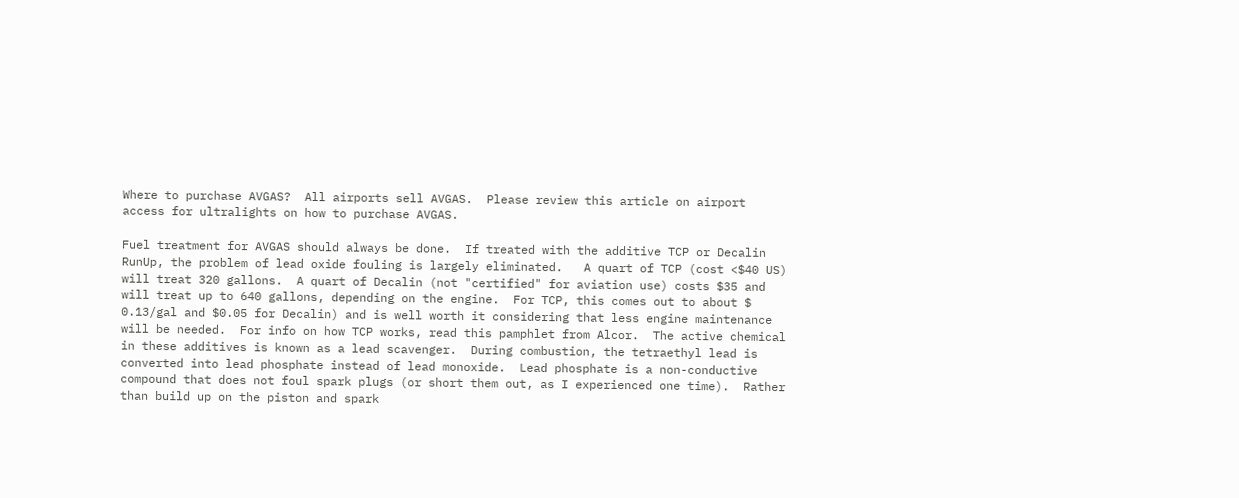Where to purchase AVGAS?  All airports sell AVGAS.  Please review this article on airport access for ultralights on how to purchase AVGAS.

Fuel treatment for AVGAS should always be done.  If treated with the additive TCP or Decalin RunUp, the problem of lead oxide fouling is largely eliminated.   A quart of TCP (cost <$40 US) will treat 320 gallons.  A quart of Decalin (not "certified" for aviation use) costs $35 and will treat up to 640 gallons, depending on the engine.  For TCP, this comes out to about $ 0.13/gal and $0.05 for Decalin) and is well worth it considering that less engine maintenance will be needed.  For info on how TCP works, read this pamphlet from Alcor.  The active chemical in these additives is known as a lead scavenger.  During combustion, the tetraethyl lead is converted into lead phosphate instead of lead monoxide.  Lead phosphate is a non-conductive compound that does not foul spark plugs (or short them out, as I experienced one time).  Rather than build up on the piston and spark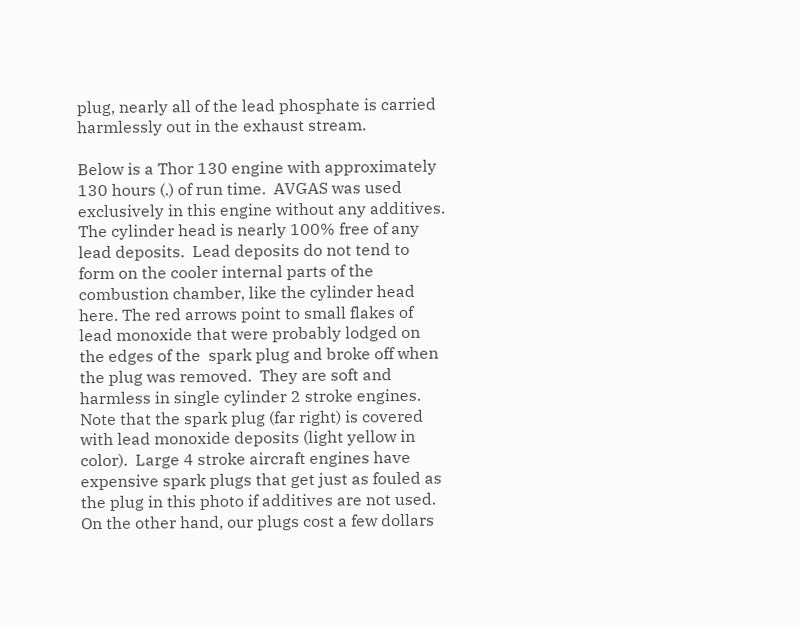plug, nearly all of the lead phosphate is carried harmlessly out in the exhaust stream.

Below is a Thor 130 engine with approximately 130 hours (.) of run time.  AVGAS was used exclusively in this engine without any additives.  The cylinder head is nearly 100% free of any lead deposits.  Lead deposits do not tend to form on the cooler internal parts of the combustion chamber, like the cylinder head here. The red arrows point to small flakes of lead monoxide that were probably lodged on the edges of the  spark plug and broke off when the plug was removed.  They are soft and harmless in single cylinder 2 stroke engines.  Note that the spark plug (far right) is covered with lead monoxide deposits (light yellow in color).  Large 4 stroke aircraft engines have expensive spark plugs that get just as fouled as the plug in this photo if additives are not used.  On the other hand, our plugs cost a few dollars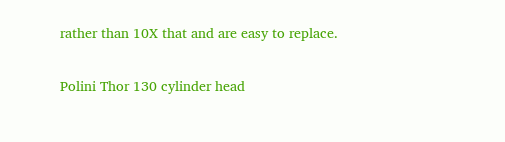rather than 10X that and are easy to replace.

Polini Thor 130 cylinder head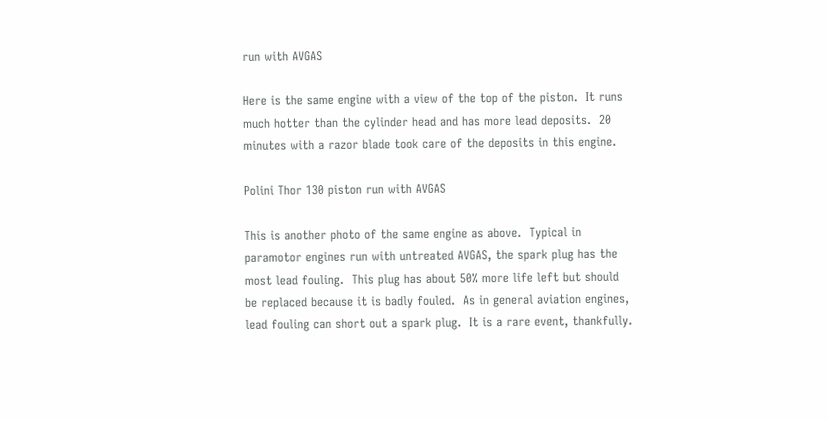run with AVGAS

Here is the same engine with a view of the top of the piston.  It runs much hotter than the cylinder head and has more lead deposits.  20 minutes with a razor blade took care of the deposits in this engine.

Polini Thor 130 piston run with AVGAS

This is another photo of the same engine as above.  Typical in paramotor engines run with untreated AVGAS, the spark plug has the most lead fouling.  This plug has about 50% more life left but should be replaced because it is badly fouled.  As in general aviation engines, lead fouling can short out a spark plug.  It is a rare event, thankfully.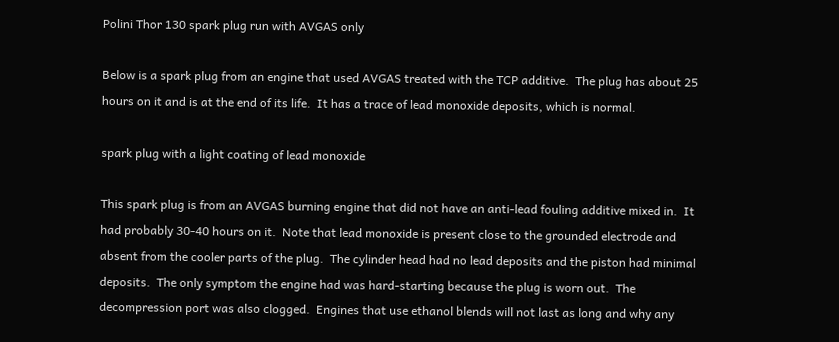Polini Thor 130 spark plug run with AVGAS only

Below is a spark plug from an engine that used AVGAS treated with the TCP additive.  The plug has about 25 hours on it and is at the end of its life.  It has a trace of lead monoxide deposits, which is normal.

spark plug with a light coating of lead monoxide

This spark plug is from an AVGAS burning engine that did not have an anti-lead fouling additive mixed in.  It had probably 30-40 hours on it.  Note that lead monoxide is present close to the grounded electrode and absent from the cooler parts of the plug.  The cylinder head had no lead deposits and the piston had minimal deposits.  The only symptom the engine had was hard-starting because the plug is worn out.  The decompression port was also clogged.  Engines that use ethanol blends will not last as long and why any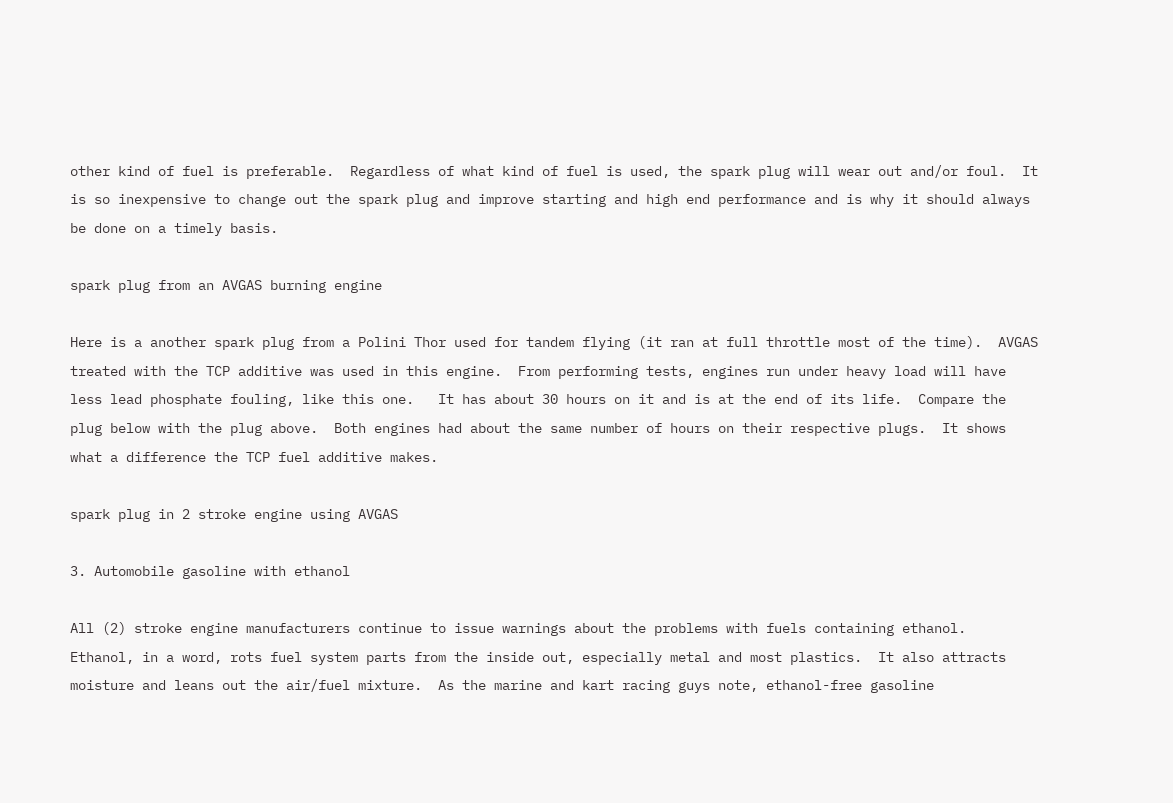other kind of fuel is preferable.  Regardless of what kind of fuel is used, the spark plug will wear out and/or foul.  It is so inexpensive to change out the spark plug and improve starting and high end performance and is why it should always be done on a timely basis.

spark plug from an AVGAS burning engine

Here is a another spark plug from a Polini Thor used for tandem flying (it ran at full throttle most of the time).  AVGAS treated with the TCP additive was used in this engine.  From performing tests, engines run under heavy load will have less lead phosphate fouling, like this one.   It has about 30 hours on it and is at the end of its life.  Compare the plug below with the plug above.  Both engines had about the same number of hours on their respective plugs.  It shows what a difference the TCP fuel additive makes.

spark plug in 2 stroke engine using AVGAS

3. Automobile gasoline with ethanol

All (2) stroke engine manufacturers continue to issue warnings about the problems with fuels containing ethanol.  Ethanol, in a word, rots fuel system parts from the inside out, especially metal and most plastics.  It also attracts moisture and leans out the air/fuel mixture.  As the marine and kart racing guys note, ethanol-free gasoline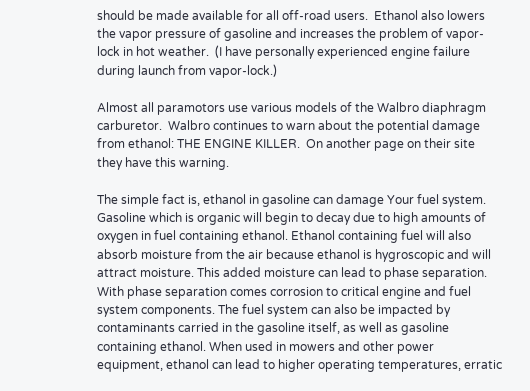should be made available for all off-road users.  Ethanol also lowers the vapor pressure of gasoline and increases the problem of vapor-lock in hot weather.  (I have personally experienced engine failure during launch from vapor-lock.)

Almost all paramotors use various models of the Walbro diaphragm carburetor.  Walbro continues to warn about the potential damage from ethanol: THE ENGINE KILLER.  On another page on their site they have this warning.

The simple fact is, ethanol in gasoline can damage Your fuel system.  Gasoline which is organic will begin to decay due to high amounts of oxygen in fuel containing ethanol. Ethanol containing fuel will also absorb moisture from the air because ethanol is hygroscopic and will attract moisture. This added moisture can lead to phase separation. With phase separation comes corrosion to critical engine and fuel system components. The fuel system can also be impacted by contaminants carried in the gasoline itself, as well as gasoline containing ethanol. When used in mowers and other power equipment, ethanol can lead to higher operating temperatures, erratic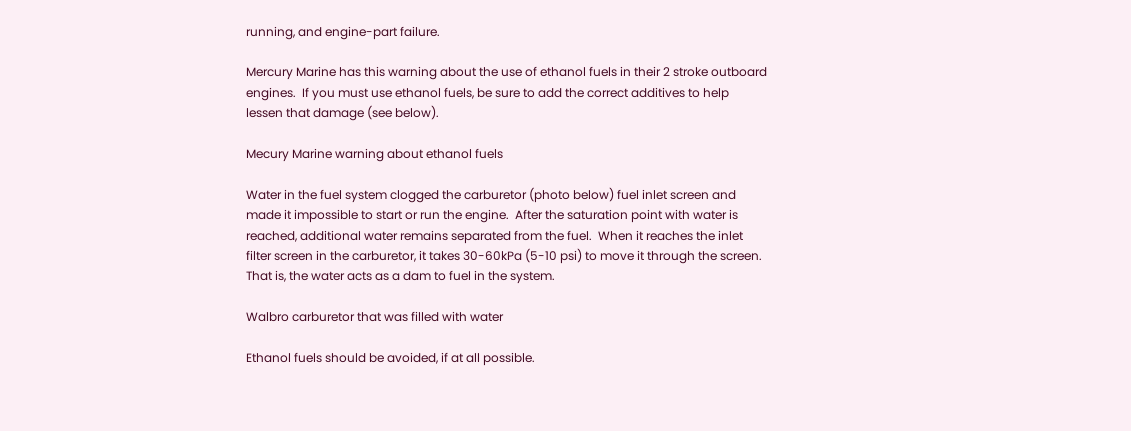running, and engine-part failure.

Mercury Marine has this warning about the use of ethanol fuels in their 2 stroke outboard engines.  If you must use ethanol fuels, be sure to add the correct additives to help lessen that damage (see below).

Mecury Marine warning about ethanol fuels

Water in the fuel system clogged the carburetor (photo below) fuel inlet screen and made it impossible to start or run the engine.  After the saturation point with water is reached, additional water remains separated from the fuel.  When it reaches the inlet filter screen in the carburetor, it takes 30-60kPa (5-10 psi) to move it through the screen.  That is, the water acts as a dam to fuel in the system.

Walbro carburetor that was filled with water

Ethanol fuels should be avoided, if at all possible.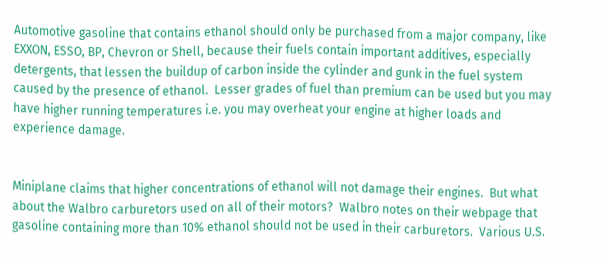Automotive gasoline that contains ethanol should only be purchased from a major company, like EXXON, ESSO, BP, Chevron or Shell, because their fuels contain important additives, especially detergents, that lessen the buildup of carbon inside the cylinder and gunk in the fuel system caused by the presence of ethanol.  Lesser grades of fuel than premium can be used but you may have higher running temperatures i.e. you may overheat your engine at higher loads and experience damage.


Miniplane claims that higher concentrations of ethanol will not damage their engines.  But what about the Walbro carburetors used on all of their motors?  Walbro notes on their webpage that gasoline containing more than 10% ethanol should not be used in their carburetors.  Various U.S.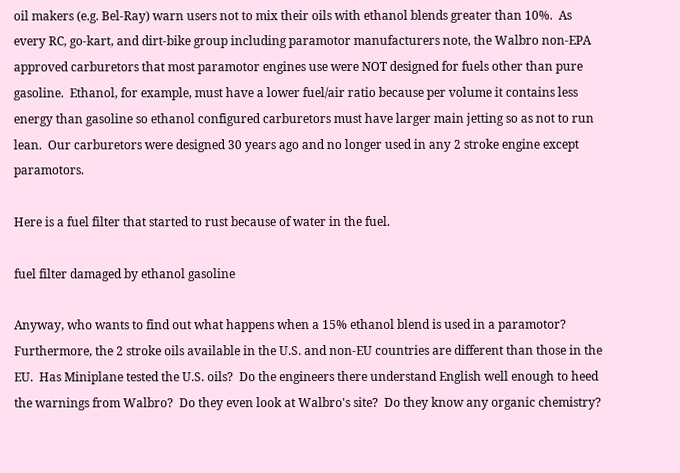oil makers (e.g. Bel-Ray) warn users not to mix their oils with ethanol blends greater than 10%.  As every RC, go-kart, and dirt-bike group including paramotor manufacturers note, the Walbro non-EPA approved carburetors that most paramotor engines use were NOT designed for fuels other than pure gasoline.  Ethanol, for example, must have a lower fuel/air ratio because per volume it contains less energy than gasoline so ethanol configured carburetors must have larger main jetting so as not to run lean.  Our carburetors were designed 30 years ago and no longer used in any 2 stroke engine except paramotors.

Here is a fuel filter that started to rust because of water in the fuel.

fuel filter damaged by ethanol gasoline

Anyway, who wants to find out what happens when a 15% ethanol blend is used in a paramotor?  Furthermore, the 2 stroke oils available in the U.S. and non-EU countries are different than those in the EU.  Has Miniplane tested the U.S. oils?  Do the engineers there understand English well enough to heed the warnings from Walbro?  Do they even look at Walbro's site?  Do they know any organic chemistry?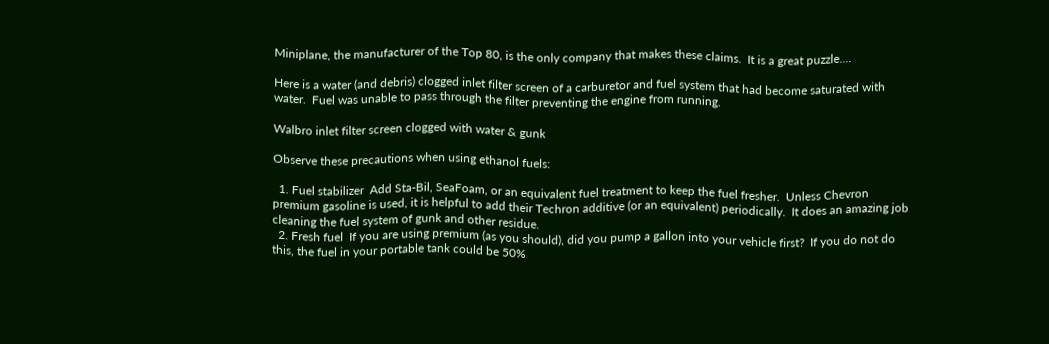Miniplane, the manufacturer of the Top 80, is the only company that makes these claims.  It is a great puzzle....

Here is a water (and debris) clogged inlet filter screen of a carburetor and fuel system that had become saturated with water.  Fuel was unable to pass through the filter preventing the engine from running.

Walbro inlet filter screen clogged with water & gunk

Observe these precautions when using ethanol fuels:

  1. Fuel stabilizer  Add Sta-Bil, SeaFoam, or an equivalent fuel treatment to keep the fuel fresher.  Unless Chevron premium gasoline is used, it is helpful to add their Techron additive (or an equivalent) periodically.  It does an amazing job cleaning the fuel system of gunk and other residue.
  2. Fresh fuel  If you are using premium (as you should), did you pump a gallon into your vehicle first?  If you do not do this, the fuel in your portable tank could be 50%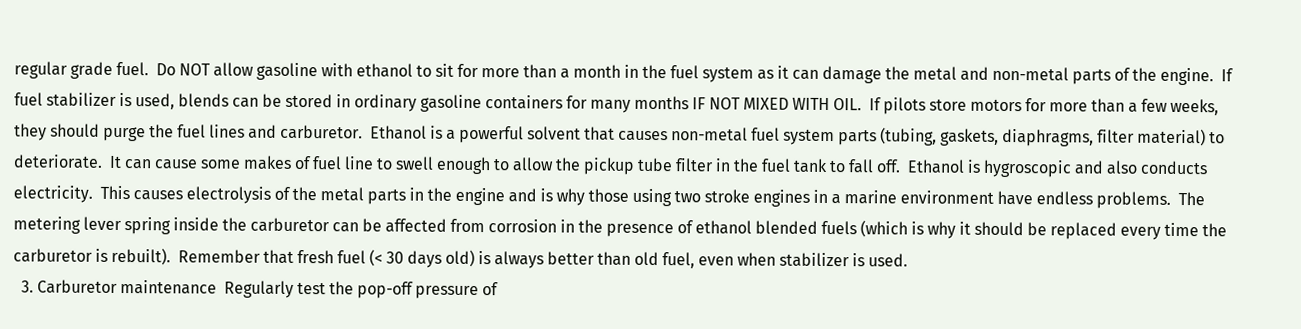regular grade fuel.  Do NOT allow gasoline with ethanol to sit for more than a month in the fuel system as it can damage the metal and non-metal parts of the engine.  If fuel stabilizer is used, blends can be stored in ordinary gasoline containers for many months IF NOT MIXED WITH OIL.  If pilots store motors for more than a few weeks, they should purge the fuel lines and carburetor.  Ethanol is a powerful solvent that causes non-metal fuel system parts (tubing, gaskets, diaphragms, filter material) to deteriorate.  It can cause some makes of fuel line to swell enough to allow the pickup tube filter in the fuel tank to fall off.  Ethanol is hygroscopic and also conducts electricity.  This causes electrolysis of the metal parts in the engine and is why those using two stroke engines in a marine environment have endless problems.  The metering lever spring inside the carburetor can be affected from corrosion in the presence of ethanol blended fuels (which is why it should be replaced every time the carburetor is rebuilt).  Remember that fresh fuel (< 30 days old) is always better than old fuel, even when stabilizer is used.
  3. Carburetor maintenance  Regularly test the pop-off pressure of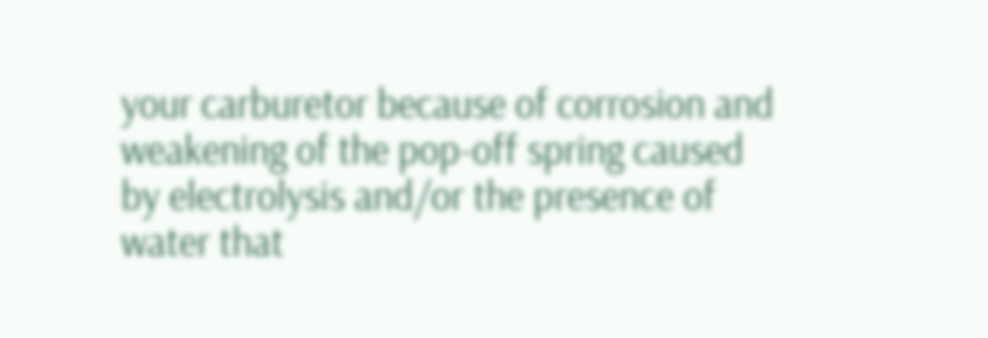your carburetor because of corrosion and weakening of the pop-off spring caused by electrolysis and/or the presence of water that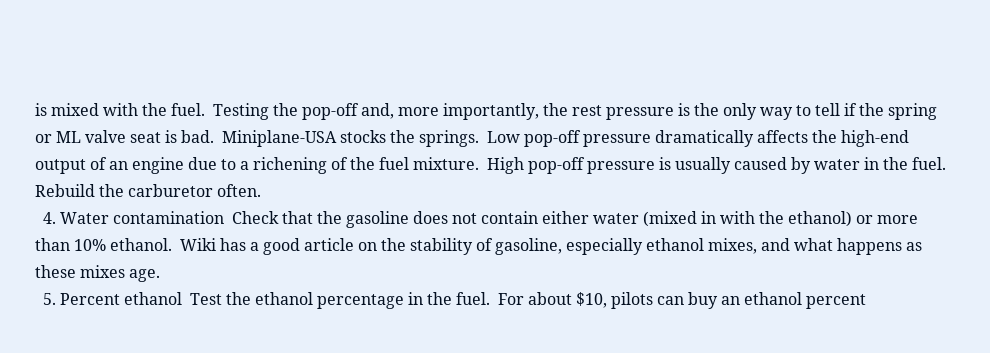is mixed with the fuel.  Testing the pop-off and, more importantly, the rest pressure is the only way to tell if the spring or ML valve seat is bad.  Miniplane-USA stocks the springs.  Low pop-off pressure dramatically affects the high-end output of an engine due to a richening of the fuel mixture.  High pop-off pressure is usually caused by water in the fuel.  Rebuild the carburetor often.
  4. Water contamination  Check that the gasoline does not contain either water (mixed in with the ethanol) or more than 10% ethanol.  Wiki has a good article on the stability of gasoline, especially ethanol mixes, and what happens as these mixes age.
  5. Percent ethanol  Test the ethanol percentage in the fuel.  For about $10, pilots can buy an ethanol percent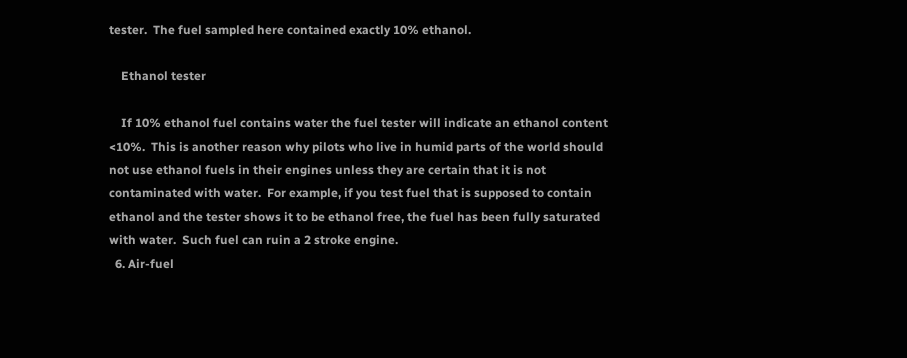tester.  The fuel sampled here contained exactly 10% ethanol.

    Ethanol tester

    If 10% ethanol fuel contains water the fuel tester will indicate an ethanol content <10%.  This is another reason why pilots who live in humid parts of the world should not use ethanol fuels in their engines unless they are certain that it is not contaminated with water.  For example, if you test fuel that is supposed to contain ethanol and the tester shows it to be ethanol free, the fuel has been fully saturated with water.  Such fuel can ruin a 2 stroke engine.
  6. Air-fuel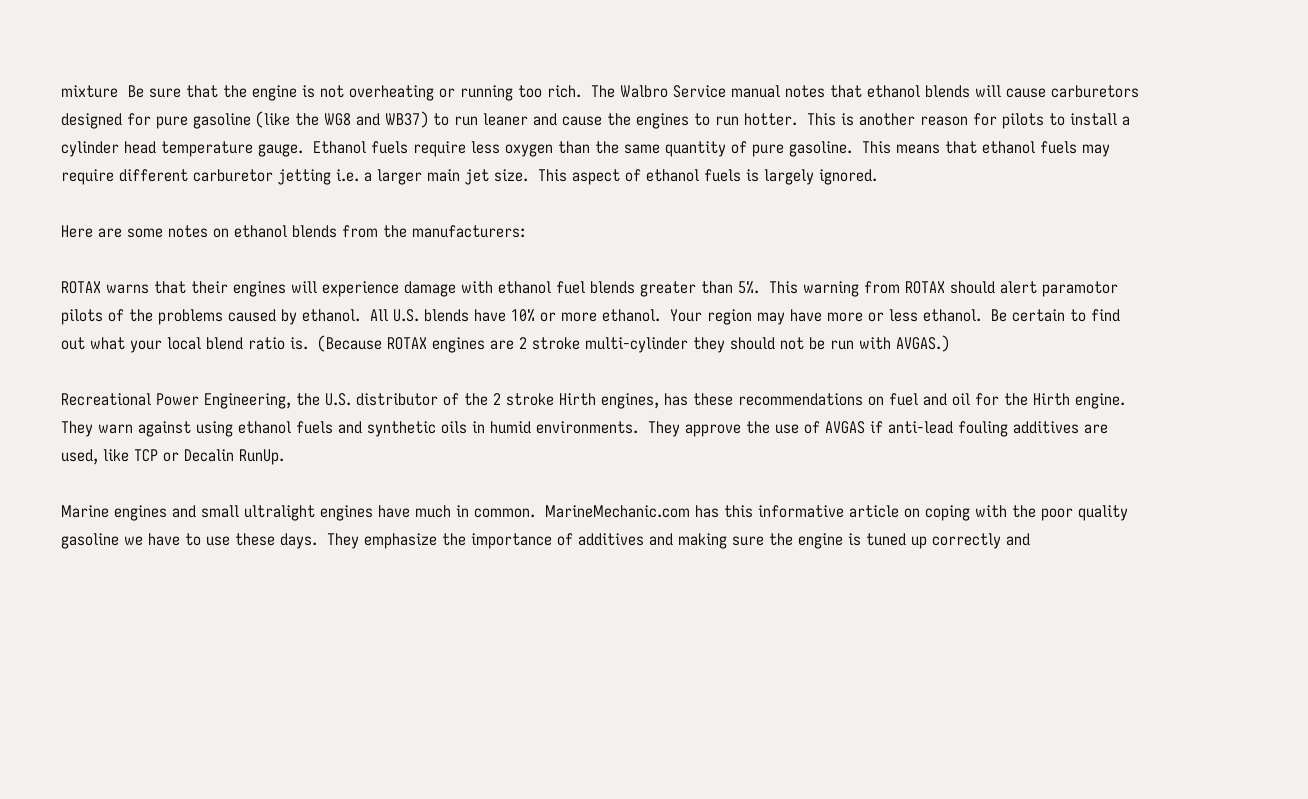mixture  Be sure that the engine is not overheating or running too rich.  The Walbro Service manual notes that ethanol blends will cause carburetors designed for pure gasoline (like the WG8 and WB37) to run leaner and cause the engines to run hotter.  This is another reason for pilots to install a cylinder head temperature gauge.  Ethanol fuels require less oxygen than the same quantity of pure gasoline.  This means that ethanol fuels may require different carburetor jetting i.e. a larger main jet size.  This aspect of ethanol fuels is largely ignored.

Here are some notes on ethanol blends from the manufacturers:

ROTAX warns that their engines will experience damage with ethanol fuel blends greater than 5%.  This warning from ROTAX should alert paramotor pilots of the problems caused by ethanol.  All U.S. blends have 10% or more ethanol.  Your region may have more or less ethanol.  Be certain to find out what your local blend ratio is.  (Because ROTAX engines are 2 stroke multi-cylinder they should not be run with AVGAS.)

Recreational Power Engineering, the U.S. distributor of the 2 stroke Hirth engines, has these recommendations on fuel and oil for the Hirth engine.  They warn against using ethanol fuels and synthetic oils in humid environments.  They approve the use of AVGAS if anti-lead fouling additives are used, like TCP or Decalin RunUp.

Marine engines and small ultralight engines have much in common.  MarineMechanic.com has this informative article on coping with the poor quality gasoline we have to use these days.  They emphasize the importance of additives and making sure the engine is tuned up correctly and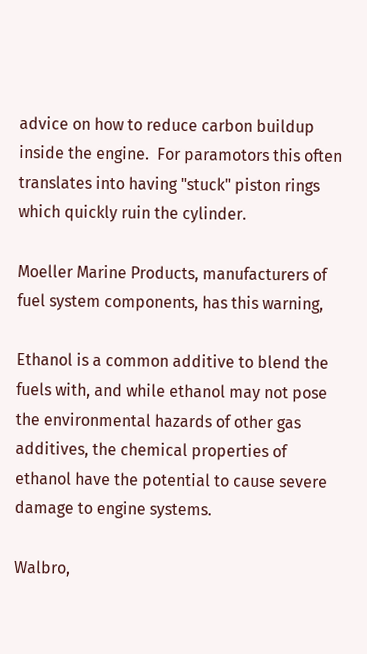advice on how to reduce carbon buildup inside the engine.  For paramotors this often translates into having "stuck" piston rings which quickly ruin the cylinder.

Moeller Marine Products, manufacturers of fuel system components, has this warning,

Ethanol is a common additive to blend the fuels with, and while ethanol may not pose the environmental hazards of other gas additives, the chemical properties of ethanol have the potential to cause severe damage to engine systems.

Walbro,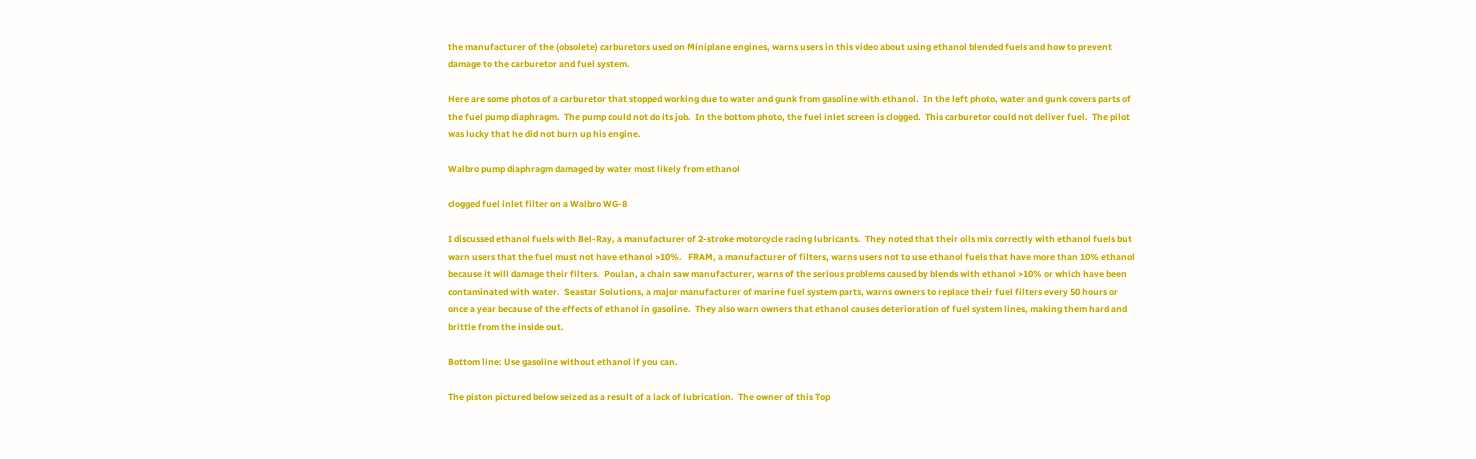the manufacturer of the (obsolete) carburetors used on Miniplane engines, warns users in this video about using ethanol blended fuels and how to prevent damage to the carburetor and fuel system.

Here are some photos of a carburetor that stopped working due to water and gunk from gasoline with ethanol.  In the left photo, water and gunk covers parts of the fuel pump diaphragm.  The pump could not do its job.  In the bottom photo, the fuel inlet screen is clogged.  This carburetor could not deliver fuel.  The pilot was lucky that he did not burn up his engine.

Walbro pump diaphragm damaged by water most likely from ethanol

clogged fuel inlet filter on a Walbro WG-8

I discussed ethanol fuels with Bel-Ray, a manufacturer of 2-stroke motorcycle racing lubricants.  They noted that their oils mix correctly with ethanol fuels but warn users that the fuel must not have ethanol >10%.   FRAM, a manufacturer of filters, warns users not to use ethanol fuels that have more than 10% ethanol because it will damage their filters.  Poulan, a chain saw manufacturer, warns of the serious problems caused by blends with ethanol >10% or which have been contaminated with water.  Seastar Solutions, a major manufacturer of marine fuel system parts, warns owners to replace their fuel filters every 50 hours or once a year because of the effects of ethanol in gasoline.  They also warn owners that ethanol causes deterioration of fuel system lines, making them hard and brittle from the inside out.

Bottom line: Use gasoline without ethanol if you can.

The piston pictured below seized as a result of a lack of lubrication.  The owner of this Top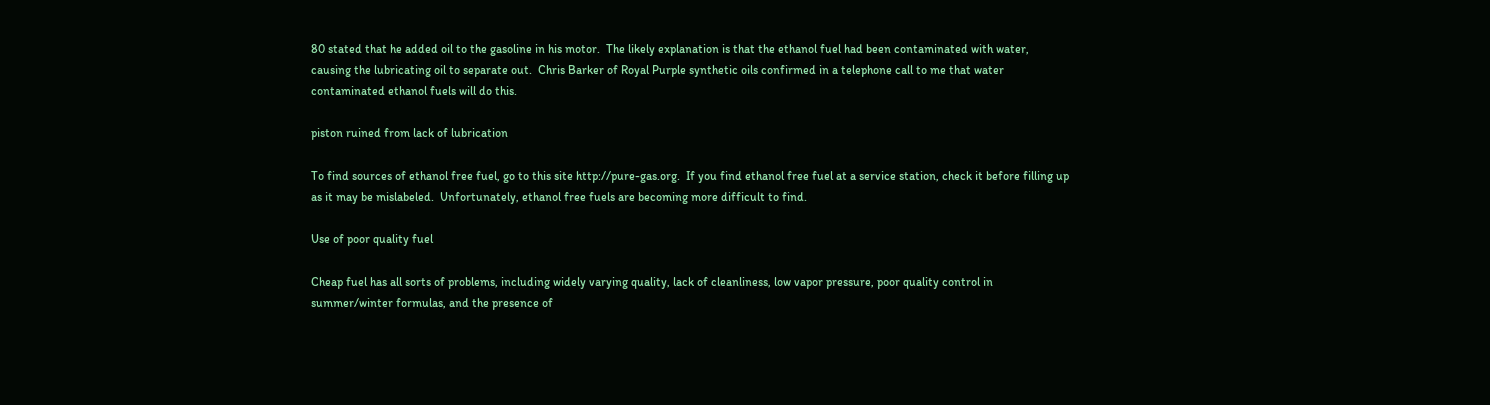80 stated that he added oil to the gasoline in his motor.  The likely explanation is that the ethanol fuel had been contaminated with water, causing the lubricating oil to separate out.  Chris Barker of Royal Purple synthetic oils confirmed in a telephone call to me that water contaminated ethanol fuels will do this.

piston ruined from lack of lubrication

To find sources of ethanol free fuel, go to this site http://pure-gas.org.  If you find ethanol free fuel at a service station, check it before filling up as it may be mislabeled.  Unfortunately, ethanol free fuels are becoming more difficult to find.

Use of poor quality fuel

Cheap fuel has all sorts of problems, including widely varying quality, lack of cleanliness, low vapor pressure, poor quality control in summer/winter formulas, and the presence of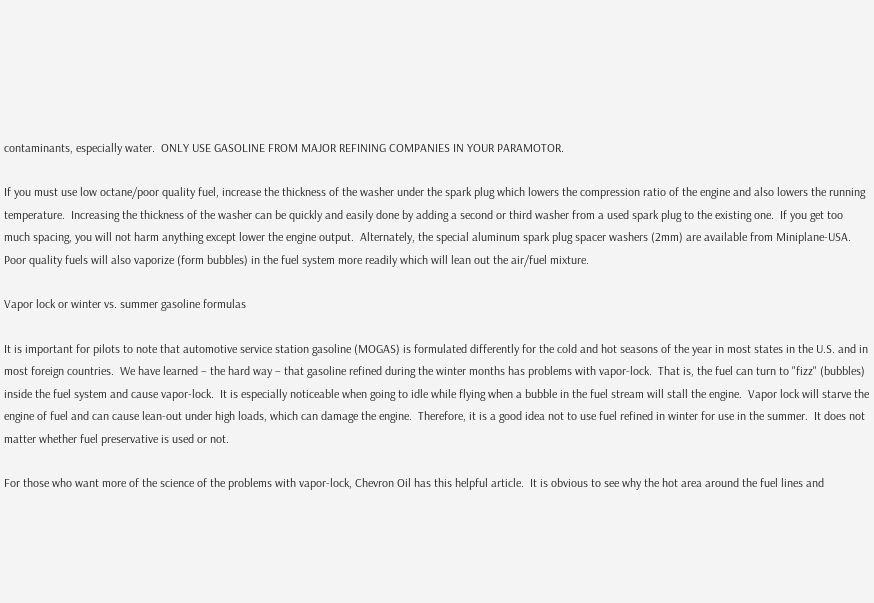contaminants, especially water.  ONLY USE GASOLINE FROM MAJOR REFINING COMPANIES IN YOUR PARAMOTOR.

If you must use low octane/poor quality fuel, increase the thickness of the washer under the spark plug which lowers the compression ratio of the engine and also lowers the running temperature.  Increasing the thickness of the washer can be quickly and easily done by adding a second or third washer from a used spark plug to the existing one.  If you get too much spacing, you will not harm anything except lower the engine output.  Alternately, the special aluminum spark plug spacer washers (2mm) are available from Miniplane-USA.  Poor quality fuels will also vaporize (form bubbles) in the fuel system more readily which will lean out the air/fuel mixture.

Vapor lock or winter vs. summer gasoline formulas

It is important for pilots to note that automotive service station gasoline (MOGAS) is formulated differently for the cold and hot seasons of the year in most states in the U.S. and in most foreign countries.  We have learned – the hard way – that gasoline refined during the winter months has problems with vapor-lock.  That is, the fuel can turn to "fizz" (bubbles) inside the fuel system and cause vapor-lock.  It is especially noticeable when going to idle while flying when a bubble in the fuel stream will stall the engine.  Vapor lock will starve the engine of fuel and can cause lean-out under high loads, which can damage the engine.  Therefore, it is a good idea not to use fuel refined in winter for use in the summer.  It does not matter whether fuel preservative is used or not.

For those who want more of the science of the problems with vapor-lock, Chevron Oil has this helpful article.  It is obvious to see why the hot area around the fuel lines and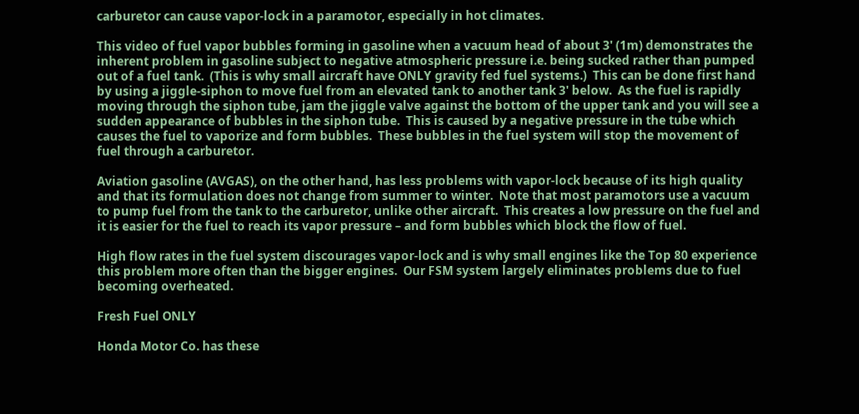carburetor can cause vapor-lock in a paramotor, especially in hot climates.

This video of fuel vapor bubbles forming in gasoline when a vacuum head of about 3' (1m) demonstrates the inherent problem in gasoline subject to negative atmospheric pressure i.e. being sucked rather than pumped out of a fuel tank.  (This is why small aircraft have ONLY gravity fed fuel systems.)  This can be done first hand by using a jiggle-siphon to move fuel from an elevated tank to another tank 3' below.  As the fuel is rapidly moving through the siphon tube, jam the jiggle valve against the bottom of the upper tank and you will see a sudden appearance of bubbles in the siphon tube.  This is caused by a negative pressure in the tube which causes the fuel to vaporize and form bubbles.  These bubbles in the fuel system will stop the movement of fuel through a carburetor.

Aviation gasoline (AVGAS), on the other hand, has less problems with vapor-lock because of its high quality and that its formulation does not change from summer to winter.  Note that most paramotors use a vacuum to pump fuel from the tank to the carburetor, unlike other aircraft.  This creates a low pressure on the fuel and it is easier for the fuel to reach its vapor pressure – and form bubbles which block the flow of fuel.

High flow rates in the fuel system discourages vapor-lock and is why small engines like the Top 80 experience this problem more often than the bigger engines.  Our FSM system largely eliminates problems due to fuel becoming overheated.

Fresh Fuel ONLY

Honda Motor Co. has these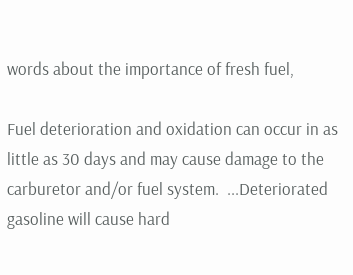words about the importance of fresh fuel,

Fuel deterioration and oxidation can occur in as little as 30 days and may cause damage to the carburetor and/or fuel system.  ...Deteriorated gasoline will cause hard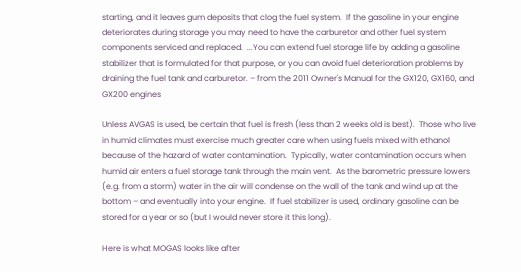starting, and it leaves gum deposits that clog the fuel system.  If the gasoline in your engine deteriorates during storage you may need to have the carburetor and other fuel system components serviced and replaced.  ...You can extend fuel storage life by adding a gasoline stabilizer that is formulated for that purpose, or you can avoid fuel deterioration problems by draining the fuel tank and carburetor. – from the 2011 Owner's Manual for the GX120, GX160, and GX200 engines

Unless AVGAS is used, be certain that fuel is fresh (less than 2 weeks old is best).  Those who live in humid climates must exercise much greater care when using fuels mixed with ethanol because of the hazard of water contamination.  Typically, water contamination occurs when humid air enters a fuel storage tank through the main vent.  As the barometric pressure lowers (e.g. from a storm) water in the air will condense on the wall of the tank and wind up at the bottom – and eventually into your engine.  If fuel stabilizer is used, ordinary gasoline can be stored for a year or so (but I would never store it this long).

Here is what MOGAS looks like after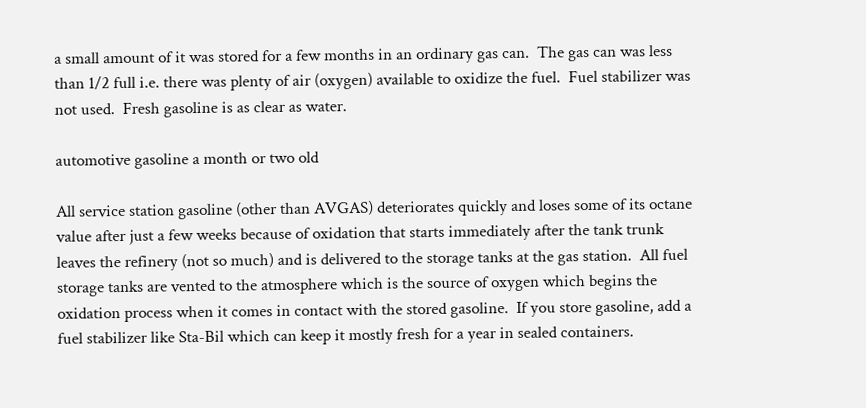a small amount of it was stored for a few months in an ordinary gas can.  The gas can was less than 1/2 full i.e. there was plenty of air (oxygen) available to oxidize the fuel.  Fuel stabilizer was not used.  Fresh gasoline is as clear as water.

automotive gasoline a month or two old

All service station gasoline (other than AVGAS) deteriorates quickly and loses some of its octane value after just a few weeks because of oxidation that starts immediately after the tank trunk leaves the refinery (not so much) and is delivered to the storage tanks at the gas station.  All fuel storage tanks are vented to the atmosphere which is the source of oxygen which begins the oxidation process when it comes in contact with the stored gasoline.  If you store gasoline, add a fuel stabilizer like Sta-Bil which can keep it mostly fresh for a year in sealed containers.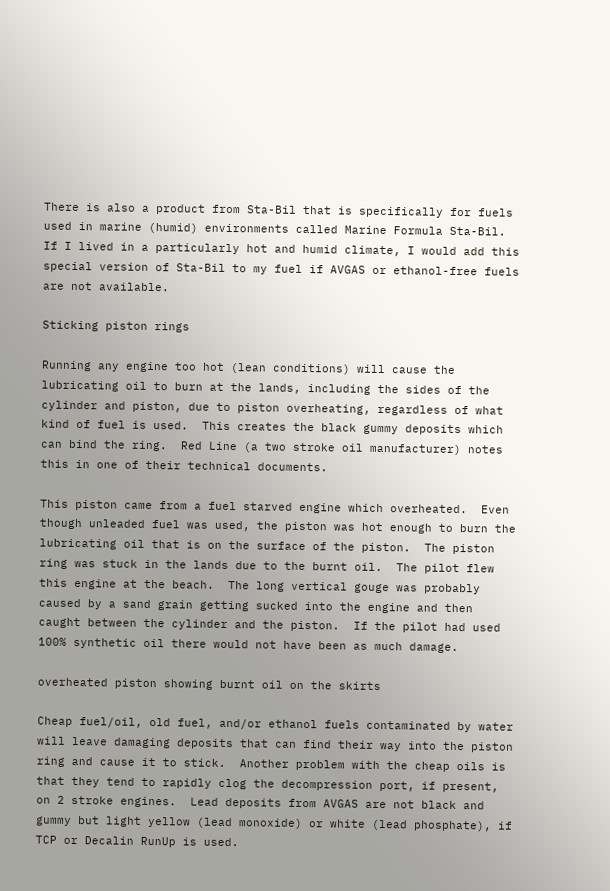There is also a product from Sta-Bil that is specifically for fuels used in marine (humid) environments called Marine Formula Sta-Bil.  If I lived in a particularly hot and humid climate, I would add this special version of Sta-Bil to my fuel if AVGAS or ethanol-free fuels are not available.

Sticking piston rings

Running any engine too hot (lean conditions) will cause the lubricating oil to burn at the lands, including the sides of the cylinder and piston, due to piston overheating, regardless of what kind of fuel is used.  This creates the black gummy deposits which can bind the ring.  Red Line (a two stroke oil manufacturer) notes this in one of their technical documents.

This piston came from a fuel starved engine which overheated.  Even though unleaded fuel was used, the piston was hot enough to burn the lubricating oil that is on the surface of the piston.  The piston ring was stuck in the lands due to the burnt oil.  The pilot flew this engine at the beach.  The long vertical gouge was probably caused by a sand grain getting sucked into the engine and then caught between the cylinder and the piston.  If the pilot had used 100% synthetic oil there would not have been as much damage.

overheated piston showing burnt oil on the skirts

Cheap fuel/oil, old fuel, and/or ethanol fuels contaminated by water will leave damaging deposits that can find their way into the piston ring and cause it to stick.  Another problem with the cheap oils is that they tend to rapidly clog the decompression port, if present, on 2 stroke engines.  Lead deposits from AVGAS are not black and gummy but light yellow (lead monoxide) or white (lead phosphate), if TCP or Decalin RunUp is used.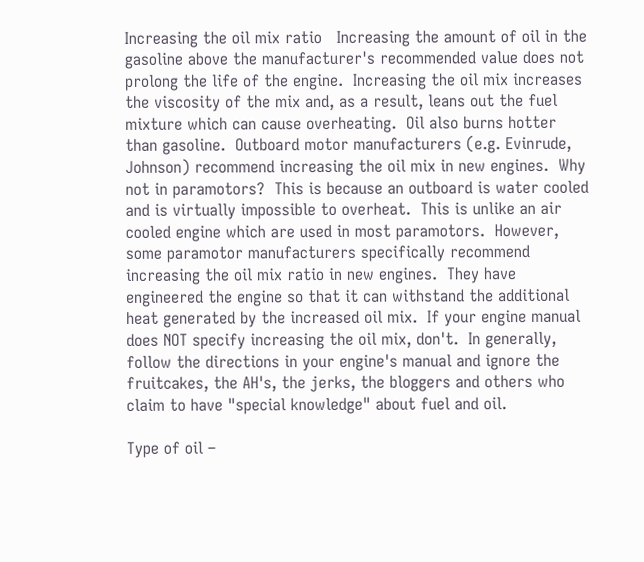Increasing the oil mix ratio   Increasing the amount of oil in the gasoline above the manufacturer's recommended value does not prolong the life of the engine.  Increasing the oil mix increases the viscosity of the mix and, as a result, leans out the fuel mixture which can cause overheating.  Oil also burns hotter than gasoline.  Outboard motor manufacturers (e.g. Evinrude, Johnson) recommend increasing the oil mix in new engines.  Why not in paramotors?  This is because an outboard is water cooled and is virtually impossible to overheat.  This is unlike an air cooled engine which are used in most paramotors.  However, some paramotor manufacturers specifically recommend increasing the oil mix ratio in new engines.  They have engineered the engine so that it can withstand the additional heat generated by the increased oil mix.  If your engine manual does NOT specify increasing the oil mix, don't.  In generally, follow the directions in your engine's manual and ignore the fruitcakes, the AH's, the jerks, the bloggers and others who claim to have "special knowledge" about fuel and oil.

Type of oil –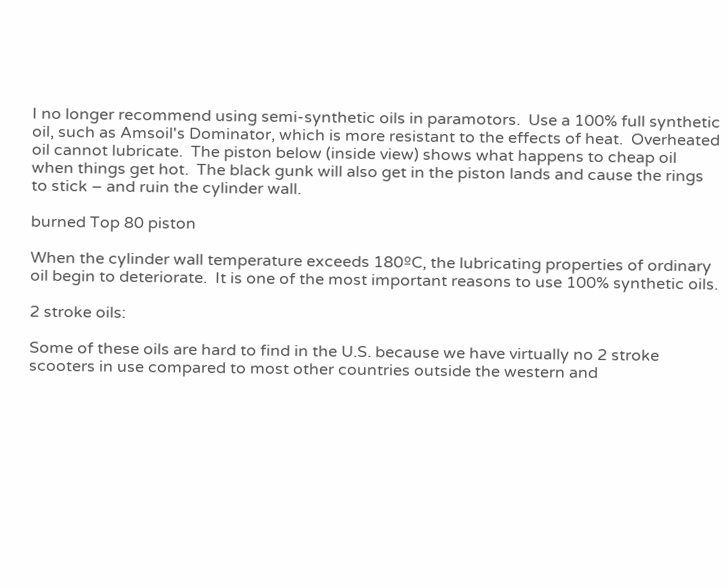I no longer recommend using semi-synthetic oils in paramotors.  Use a 100% full synthetic oil, such as Amsoil's Dominator, which is more resistant to the effects of heat.  Overheated oil cannot lubricate.  The piston below (inside view) shows what happens to cheap oil when things get hot.  The black gunk will also get in the piston lands and cause the rings to stick – and ruin the cylinder wall.

burned Top 80 piston

When the cylinder wall temperature exceeds 180ºC, the lubricating properties of ordinary oil begin to deteriorate.  It is one of the most important reasons to use 100% synthetic oils.

2 stroke oils:

Some of these oils are hard to find in the U.S. because we have virtually no 2 stroke scooters in use compared to most other countries outside the western and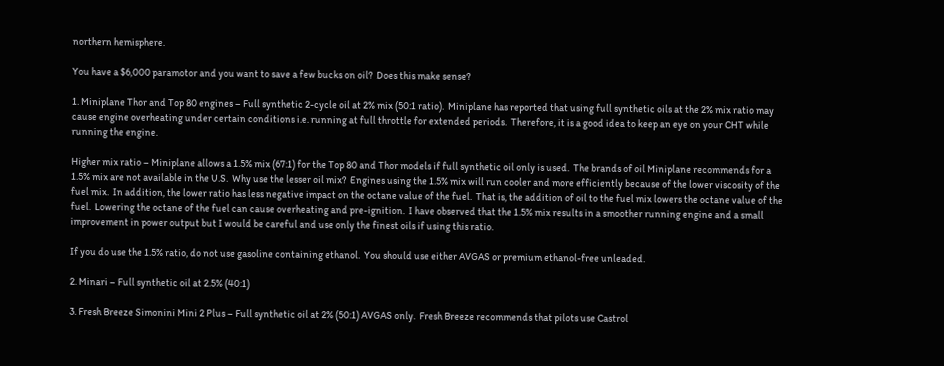northern hemisphere.

You have a $6,000 paramotor and you want to save a few bucks on oil?  Does this make sense?

1. Miniplane Thor and Top 80 engines – Full synthetic 2-cycle oil at 2% mix (50:1 ratio).  Miniplane has reported that using full synthetic oils at the 2% mix ratio may cause engine overheating under certain conditions i.e. running at full throttle for extended periods.  Therefore, it is a good idea to keep an eye on your CHT while running the engine.

Higher mix ratio – Miniplane allows a 1.5% mix (67:1) for the Top 80 and Thor models if full synthetic oil only is used.  The brands of oil Miniplane recommends for a 1.5% mix are not available in the U.S.  Why use the lesser oil mix?  Engines using the 1.5% mix will run cooler and more efficiently because of the lower viscosity of the fuel mix.  In addition, the lower ratio has less negative impact on the octane value of the fuel.  That is, the addition of oil to the fuel mix lowers the octane value of the fuel.  Lowering the octane of the fuel can cause overheating and pre-ignition.  I have observed that the 1.5% mix results in a smoother running engine and a small improvement in power output but I would be careful and use only the finest oils if using this ratio.

If you do use the 1.5% ratio, do not use gasoline containing ethanol.  You should use either AVGAS or premium ethanol-free unleaded.

2. Minari – Full synthetic oil at 2.5% (40:1)

3. Fresh Breeze Simonini Mini 2 Plus – Full synthetic oil at 2% (50:1) AVGAS only.  Fresh Breeze recommends that pilots use Castrol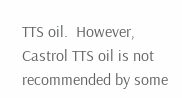TTS oil.  However, Castrol TTS oil is not recommended by some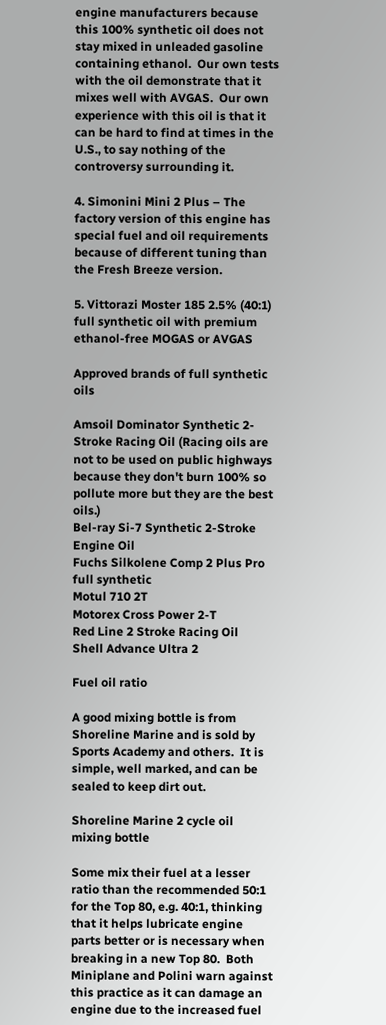engine manufacturers because this 100% synthetic oil does not stay mixed in unleaded gasoline containing ethanol.  Our own tests with the oil demonstrate that it mixes well with AVGAS.  Our own experience with this oil is that it can be hard to find at times in the U.S., to say nothing of the controversy surrounding it.

4. Simonini Mini 2 Plus – The factory version of this engine has special fuel and oil requirements because of different tuning than the Fresh Breeze version.

5. Vittorazi Moster 185 2.5% (40:1) full synthetic oil with premium ethanol-free MOGAS or AVGAS

Approved brands of full synthetic oils

Amsoil Dominator Synthetic 2-Stroke Racing Oil (Racing oils are not to be used on public highways because they don't burn 100% so pollute more but they are the best oils.)
Bel-ray Si-7 Synthetic 2-Stroke Engine Oil
Fuchs Silkolene Comp 2 Plus Pro full synthetic
Motul 710 2T
Motorex Cross Power 2-T
Red Line 2 Stroke Racing Oil
Shell Advance Ultra 2

Fuel oil ratio

A good mixing bottle is from Shoreline Marine and is sold by Sports Academy and others.  It is simple, well marked, and can be sealed to keep dirt out.

Shoreline Marine 2 cycle oil mixing bottle

Some mix their fuel at a lesser ratio than the recommended 50:1 for the Top 80, e.g. 40:1, thinking that it helps lubricate engine parts better or is necessary when breaking in a new Top 80.  Both Miniplane and Polini warn against this practice as it can damage an engine due to the increased fuel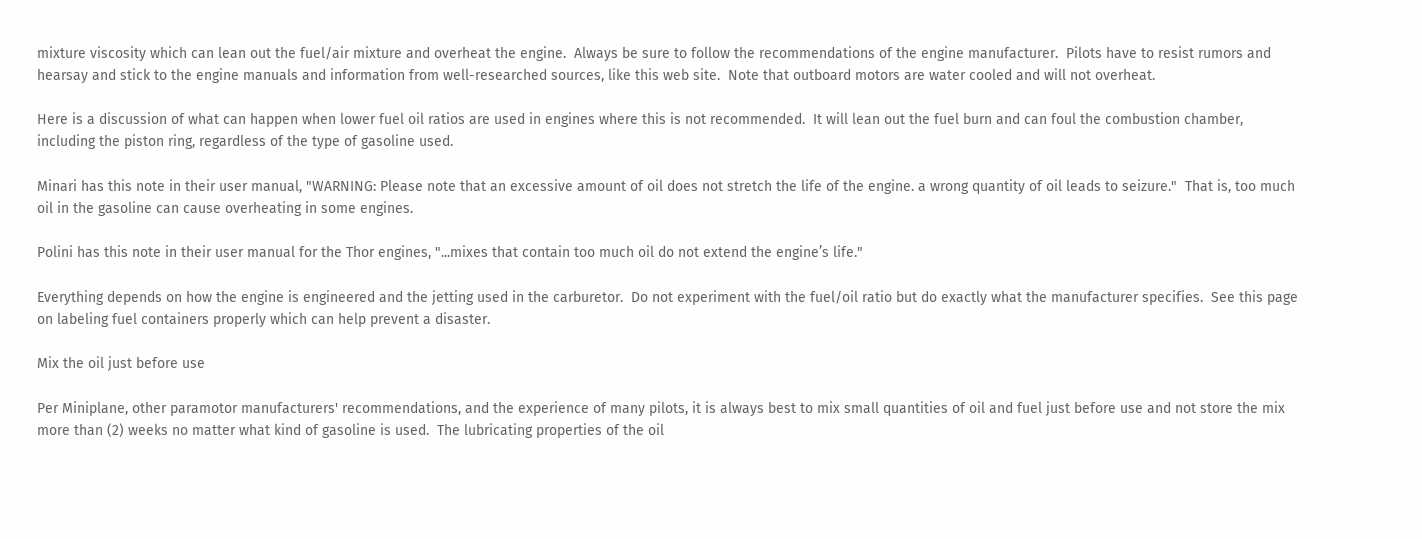mixture viscosity which can lean out the fuel/air mixture and overheat the engine.  Always be sure to follow the recommendations of the engine manufacturer.  Pilots have to resist rumors and hearsay and stick to the engine manuals and information from well-researched sources, like this web site.  Note that outboard motors are water cooled and will not overheat.

Here is a discussion of what can happen when lower fuel oil ratios are used in engines where this is not recommended.  It will lean out the fuel burn and can foul the combustion chamber, including the piston ring, regardless of the type of gasoline used.

Minari has this note in their user manual, "WARNING: Please note that an excessive amount of oil does not stretch the life of the engine. a wrong quantity of oil leads to seizure."  That is, too much oil in the gasoline can cause overheating in some engines.

Polini has this note in their user manual for the Thor engines, "...mixes that contain too much oil do not extend the engine’s life."

Everything depends on how the engine is engineered and the jetting used in the carburetor.  Do not experiment with the fuel/oil ratio but do exactly what the manufacturer specifies.  See this page on labeling fuel containers properly which can help prevent a disaster.

Mix the oil just before use

Per Miniplane, other paramotor manufacturers' recommendations, and the experience of many pilots, it is always best to mix small quantities of oil and fuel just before use and not store the mix more than (2) weeks no matter what kind of gasoline is used.  The lubricating properties of the oil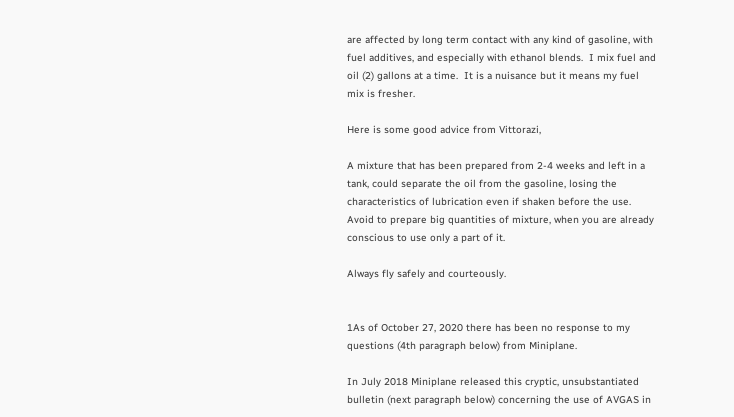are affected by long term contact with any kind of gasoline, with fuel additives, and especially with ethanol blends.  I mix fuel and oil (2) gallons at a time.  It is a nuisance but it means my fuel mix is fresher.

Here is some good advice from Vittorazi,

A mixture that has been prepared from 2-4 weeks and left in a tank, could separate the oil from the gasoline, losing the characteristics of lubrication even if shaken before the use. Avoid to prepare big quantities of mixture, when you are already conscious to use only a part of it.

Always fly safely and courteously.


1As of October 27, 2020 there has been no response to my questions (4th paragraph below) from Miniplane.

In July 2018 Miniplane released this cryptic, unsubstantiated bulletin (next paragraph below) concerning the use of AVGAS in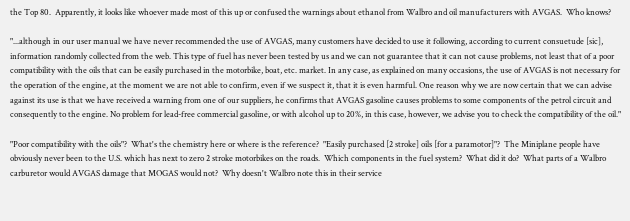the Top 80.  Apparently, it looks like whoever made most of this up or confused the warnings about ethanol from Walbro and oil manufacturers with AVGAS.  Who knows?

"...although in our user manual we have never recommended the use of AVGAS, many customers have decided to use it following, according to current consuetude [sic], information randomly collected from the web. This type of fuel has never been tested by us and we can not guarantee that it can not cause problems, not least that of a poor compatibility with the oils that can be easily purchased in the motorbike, boat, etc. market. In any case, as explained on many occasions, the use of AVGAS is not necessary for the operation of the engine, at the moment we are not able to confirm, even if we suspect it, that it is even harmful. One reason why we are now certain that we can advise against its use is that we have received a warning from one of our suppliers, he confirms that AVGAS gasoline causes problems to some components of the petrol circuit and consequently to the engine. No problem for lead-free commercial gasoline, or with alcohol up to 20%, in this case, however, we advise you to check the compatibility of the oil."

"Poor compatibility with the oils"?  What's the chemistry here or where is the reference?  "Easily purchased [2 stroke] oils [for a paramotor]"?  The Miniplane people have obviously never been to the U.S. which has next to zero 2 stroke motorbikes on the roads.  Which components in the fuel system?  What did it do?  What parts of a Walbro carburetor would AVGAS damage that MOGAS would not?  Why doesn't Walbro note this in their service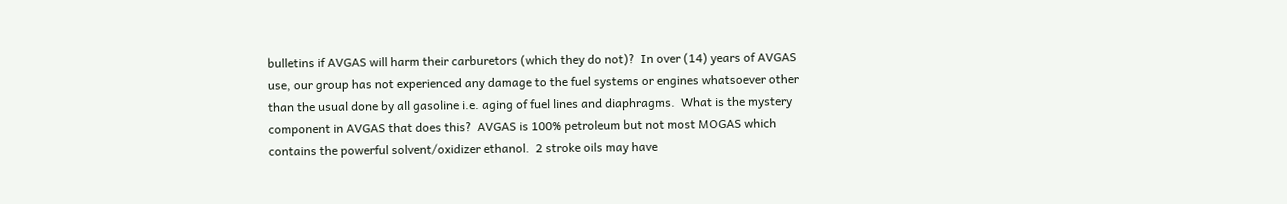bulletins if AVGAS will harm their carburetors (which they do not)?  In over (14) years of AVGAS use, our group has not experienced any damage to the fuel systems or engines whatsoever other than the usual done by all gasoline i.e. aging of fuel lines and diaphragms.  What is the mystery component in AVGAS that does this?  AVGAS is 100% petroleum but not most MOGAS which contains the powerful solvent/oxidizer ethanol.  2 stroke oils may have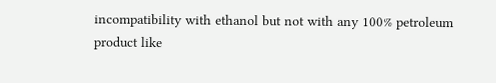incompatibility with ethanol but not with any 100% petroleum product like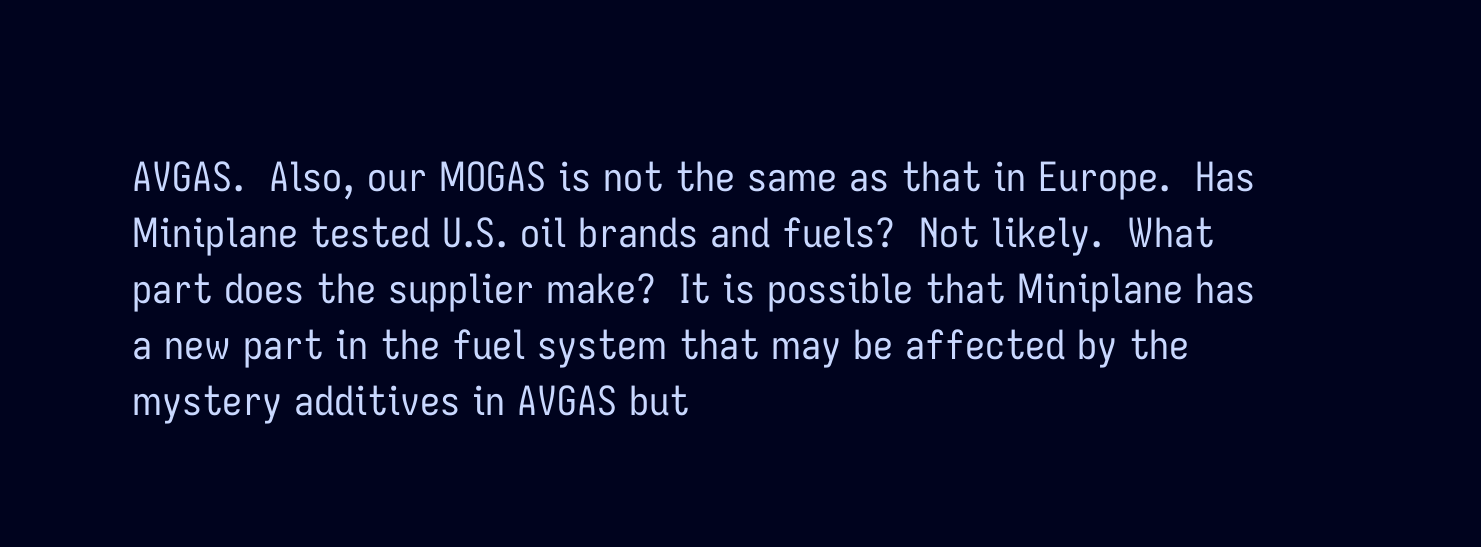AVGAS.  Also, our MOGAS is not the same as that in Europe.  Has Miniplane tested U.S. oil brands and fuels?  Not likely.  What part does the supplier make?  It is possible that Miniplane has a new part in the fuel system that may be affected by the mystery additives in AVGAS but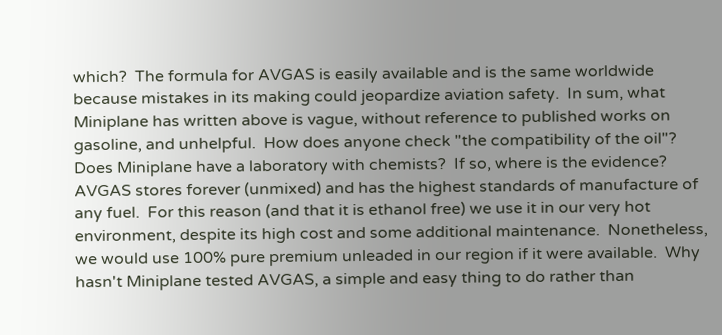which?  The formula for AVGAS is easily available and is the same worldwide because mistakes in its making could jeopardize aviation safety.  In sum, what Miniplane has written above is vague, without reference to published works on gasoline, and unhelpful.  How does anyone check "the compatibility of the oil"?  Does Miniplane have a laboratory with chemists?  If so, where is the evidence?  AVGAS stores forever (unmixed) and has the highest standards of manufacture of any fuel.  For this reason (and that it is ethanol free) we use it in our very hot environment, despite its high cost and some additional maintenance.  Nonetheless, we would use 100% pure premium unleaded in our region if it were available.  Why hasn't Miniplane tested AVGAS, a simple and easy thing to do rather than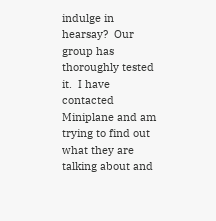indulge in hearsay?  Our group has thoroughly tested it.  I have contacted Miniplane and am trying to find out what they are talking about and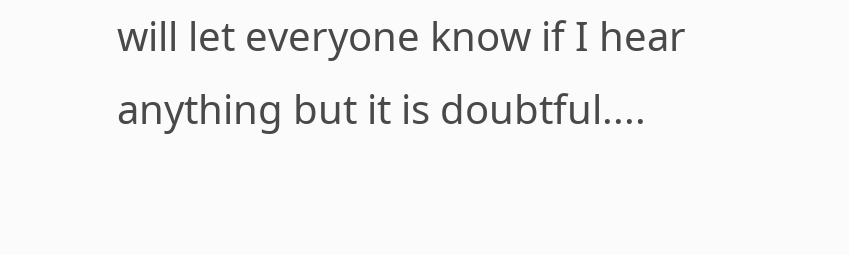will let everyone know if I hear anything but it is doubtful....